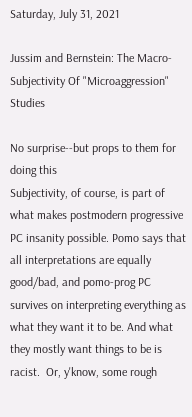Saturday, July 31, 2021

Jussim and Bernstein: The Macro-Subjectivity Of "Microaggression" Studies

No surprise--but props to them for doing this
Subjectivity, of course, is part of what makes postmodern progressive PC insanity possible. Pomo says that all interpretations are equally good/bad, and pomo-prog PC survives on interpreting everything as what they want it to be. And what they mostly want things to be is racist.  Or, y'know, some rough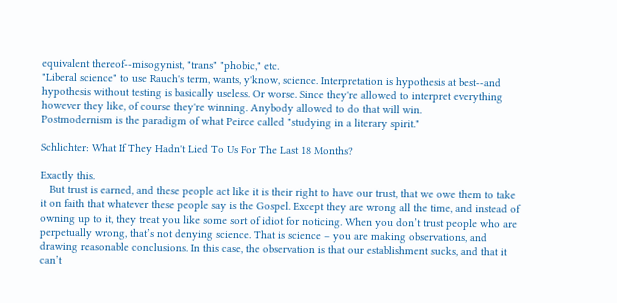equivalent thereof--misogynist, "trans" "phobic," etc.
"Liberal science" to use Rauch's term, wants, y'know, science. Interpretation is hypothesis at best--and hypothesis without testing is basically useless. Or worse. Since they're allowed to interpret everything however they like, of course they're winning. Anybody allowed to do that will win.
Postmodernism is the paradigm of what Peirce called "studying in a literary spirit."

Schlichter: What If They Hadn't Lied To Us For The Last 18 Months?

Exactly this.
   But trust is earned, and these people act like it is their right to have our trust, that we owe them to take it on faith that whatever these people say is the Gospel. Except they are wrong all the time, and instead of owning up to it, they treat you like some sort of idiot for noticing. When you don’t trust people who are perpetually wrong, that’s not denying science. That is science – you are making observations, and drawing reasonable conclusions. In this case, the observation is that our establishment sucks, and that it can’t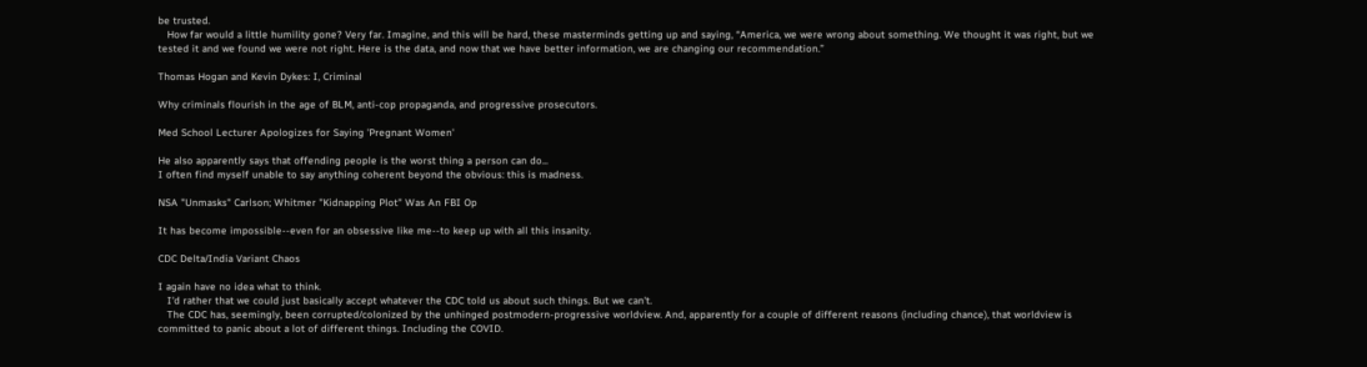be trusted.
   How far would a little humility gone? Very far. Imagine, and this will be hard, these masterminds getting up and saying, “America, we were wrong about something. We thought it was right, but we tested it and we found we were not right. Here is the data, and now that we have better information, we are changing our recommendation.”

Thomas Hogan and Kevin Dykes: I, Criminal

Why criminals flourish in the age of BLM, anti-cop propaganda, and progressive prosecutors.

Med School Lecturer Apologizes for Saying 'Pregnant Women'

He also apparently says that offending people is the worst thing a person can do...
I often find myself unable to say anything coherent beyond the obvious: this is madness.

NSA "Unmasks" Carlson; Whitmer "Kidnapping Plot" Was An FBI Op

It has become impossible--even for an obsessive like me--to keep up with all this insanity.

CDC Delta/India Variant Chaos

I again have no idea what to think.
   I'd rather that we could just basically accept whatever the CDC told us about such things. But we can't.
   The CDC has, seemingly, been corrupted/colonized by the unhinged postmodern-progressive worldview. And, apparently for a couple of different reasons (including chance), that worldview is committed to panic about a lot of different things. Including the COVID.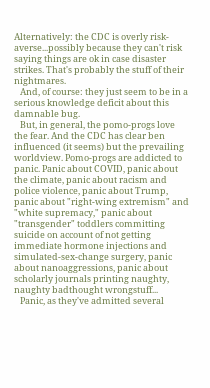Alternatively: the CDC is overly risk-averse...possibly because they can't risk saying things are ok in case disaster strikes. That's probably the stuff of their nightmares.
   And, of course: they just seem to be in a serious knowledge deficit about this damnable bug.
   But, in general, the pomo-progs love the fear. And the CDC has clear ben influenced (it seems) but the prevailing worldview. Pomo-progs are addicted to panic. Panic about COVID, panic about the climate, panic about racism and police violence, panic about Trump, panic about "right-wing extremism" and "white supremacy," panic about "transgender" toddlers committing suicide on account of not getting immediate hormone injections and simulated-sex-change surgery, panic about nanoaggressions, panic about scholarly journals printing naughty, naughty badthought wrongstuff...
   Panic, as they've admitted several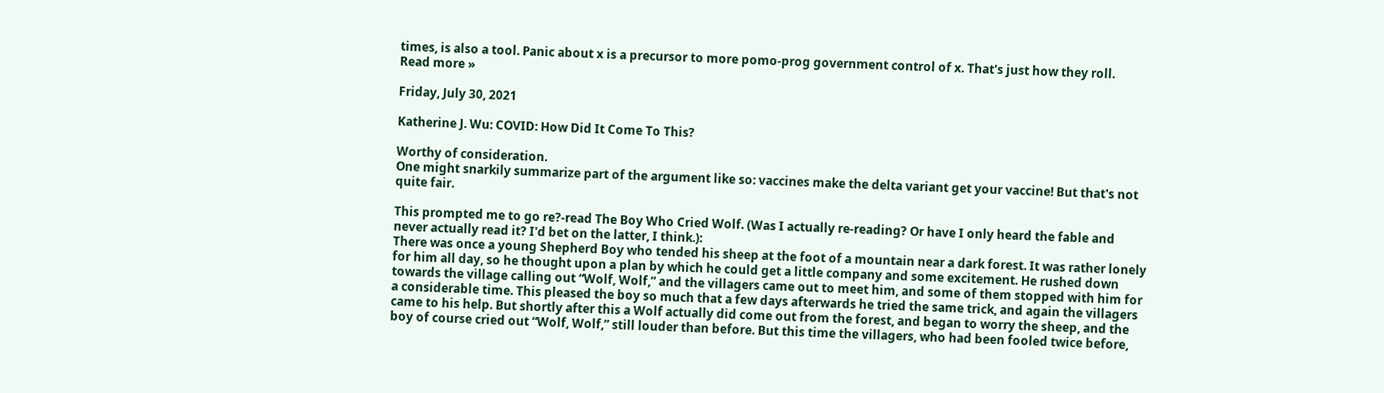times, is also a tool. Panic about x is a precursor to more pomo-prog government control of x. That's just how they roll.
Read more »

Friday, July 30, 2021

Katherine J. Wu: COVID: How Did It Come To This?

Worthy of consideration.
One might snarkily summarize part of the argument like so: vaccines make the delta variant get your vaccine! But that's not quite fair.

This prompted me to go re?-read The Boy Who Cried Wolf. (Was I actually re-reading? Or have I only heard the fable and never actually read it? I'd bet on the latter, I think.):
There was once a young Shepherd Boy who tended his sheep at the foot of a mountain near a dark forest. It was rather lonely for him all day, so he thought upon a plan by which he could get a little company and some excitement. He rushed down towards the village calling out “Wolf, Wolf,” and the villagers came out to meet him, and some of them stopped with him for a considerable time. This pleased the boy so much that a few days afterwards he tried the same trick, and again the villagers came to his help. But shortly after this a Wolf actually did come out from the forest, and began to worry the sheep, and the boy of course cried out “Wolf, Wolf,” still louder than before. But this time the villagers, who had been fooled twice before,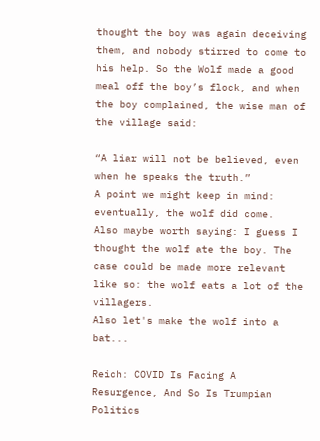thought the boy was again deceiving them, and nobody stirred to come to his help. So the Wolf made a good meal off the boy’s flock, and when the boy complained, the wise man of the village said:

“A liar will not be believed, even when he speaks the truth.”
A point we might keep in mind: eventually, the wolf did come.
Also maybe worth saying: I guess I thought the wolf ate the boy. The case could be made more relevant like so: the wolf eats a lot of the villagers.
Also let's make the wolf into a bat...

Reich: COVID Is Facing A Resurgence, And So Is Trumpian Politics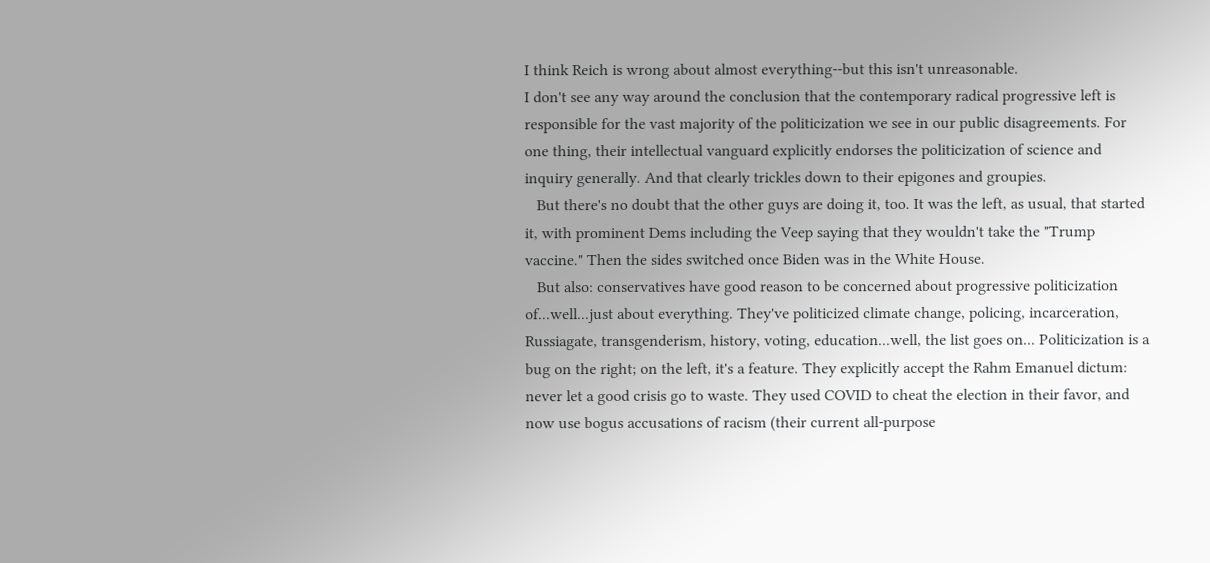I think Reich is wrong about almost everything--but this isn't unreasonable.
I don't see any way around the conclusion that the contemporary radical progressive left is responsible for the vast majority of the politicization we see in our public disagreements. For one thing, their intellectual vanguard explicitly endorses the politicization of science and inquiry generally. And that clearly trickles down to their epigones and groupies.
   But there's no doubt that the other guys are doing it, too. It was the left, as usual, that started it, with prominent Dems including the Veep saying that they wouldn't take the "Trump vaccine." Then the sides switched once Biden was in the White House.
   But also: conservatives have good reason to be concerned about progressive politicization of...well...just about everything. They've politicized climate change, policing, incarceration, Russiagate, transgenderism, history, voting, education...well, the list goes on... Politicization is a bug on the right; on the left, it's a feature. They explicitly accept the Rahm Emanuel dictum: never let a good crisis go to waste. They used COVID to cheat the election in their favor, and now use bogus accusations of racism (their current all-purpose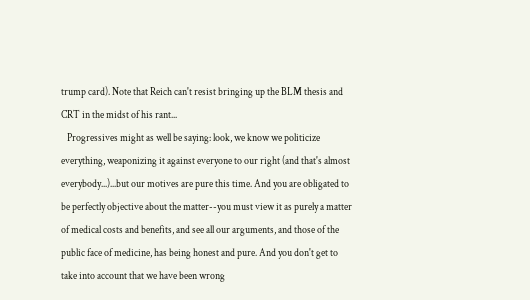trump card). Note that Reich can't resist bringing up the BLM thesis and CRT in the midst of his rant...
   Progressives might as well be saying: look, we know we politicize everything, weaponizing it against everyone to our right (and that's almost everybody...)...but our motives are pure this time. And you are obligated to be perfectly objective about the matter--you must view it as purely a matter of medical costs and benefits, and see all our arguments, and those of the public face of medicine, has being honest and pure. And you don't get to take into account that we have been wrong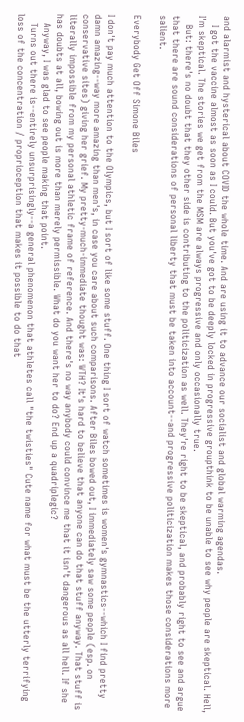and alarmist and hysterical about COVID the whole time. And are using it to advance our socialist and global warming agendas.
   I got the vaccine almost as soon as I could. But you've got to be deeply locked in progressive groupthink to be unable to see why people are skeptical. Hell, I'm skeptical. The stories we get from the MSM are always progressive and only occasionally true.
   But: there's no doubt that they other side is contributing to the politicization as well. They're right to be skeptical, and probably right to see and argue that there are sound considerations of personal liberty that must be taken into account--and progressive politicization makes those considerations more salient.

Everybody Get Off Simone Biles

I don't pay much attention to the Olympics, but I sort of like some stuff. One thing I sort of watch sometimes is women's gymnastics--which I find pretty damn amazing--way more amazing than men's, in case you care about such comparisons. After Biles bowed out, I immediately saw some people (esp. on conservative sites) giving her grief. My pretty-much-immediate thought was: WTH? It's hard to believe that anyone can do that stuff anyway. That stuff is literally impossible from my personal athletic frame of reference. And there's no way anybody could convince me that it isn't dangerous as all hell. If she has doubts at all, bowing out is more than merely permissible. What do you want her to do? End up a quadriplegic?
   Anyway, I was glad to see people making that point.
   Turns out there is--entirely unsurprisingly--a general phenomenon that athletes call "the twisties" Cute name for what must be the utterly terrifying loss of the concentration / proprioception that makes it possible to do that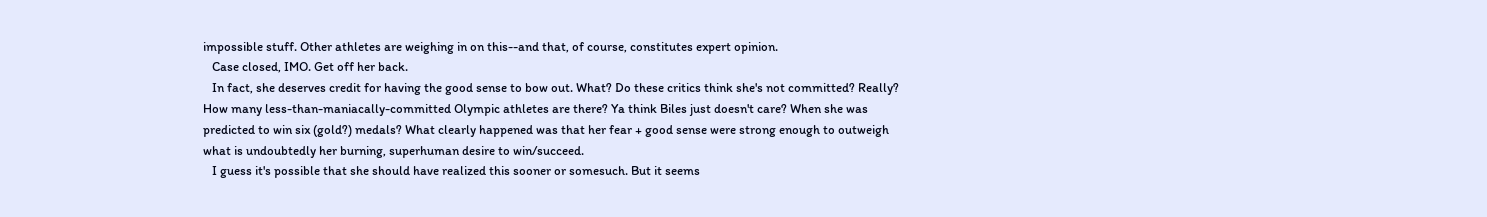impossible stuff. Other athletes are weighing in on this--and that, of course, constitutes expert opinion.
   Case closed, IMO. Get off her back.
   In fact, she deserves credit for having the good sense to bow out. What? Do these critics think she's not committed? Really? How many less-than-maniacally-committed Olympic athletes are there? Ya think Biles just doesn't care? When she was predicted to win six (gold?) medals? What clearly happened was that her fear + good sense were strong enough to outweigh what is undoubtedly her burning, superhuman desire to win/succeed.
   I guess it's possible that she should have realized this sooner or somesuch. But it seems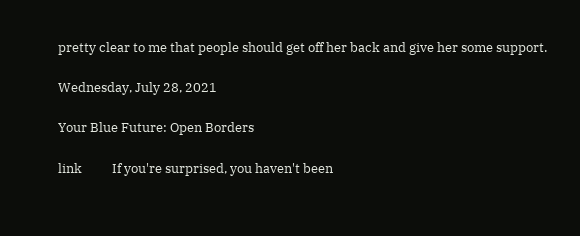pretty clear to me that people should get off her back and give her some support.

Wednesday, July 28, 2021

Your Blue Future: Open Borders

link          If you're surprised, you haven't been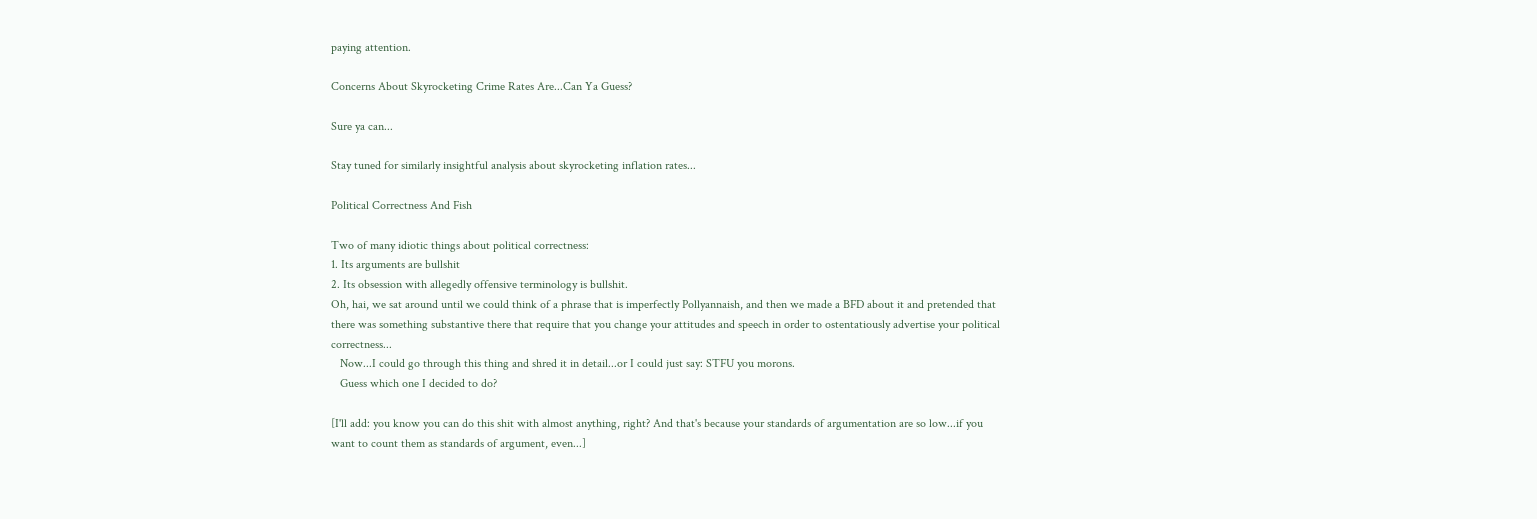paying attention.

Concerns About Skyrocketing Crime Rates Are...Can Ya Guess?

Sure ya can...

Stay tuned for similarly insightful analysis about skyrocketing inflation rates...

Political Correctness And Fish

Two of many idiotic things about political correctness:
1. Its arguments are bullshit
2. Its obsession with allegedly offensive terminology is bullshit.
Oh, hai, we sat around until we could think of a phrase that is imperfectly Pollyannaish, and then we made a BFD about it and pretended that there was something substantive there that require that you change your attitudes and speech in order to ostentatiously advertise your political correctness...
   Now...I could go through this thing and shred it in detail...or I could just say: STFU you morons.
   Guess which one I decided to do?

[I'll add: you know you can do this shit with almost anything, right? And that's because your standards of argumentation are so low...if you want to count them as standards of argument, even...]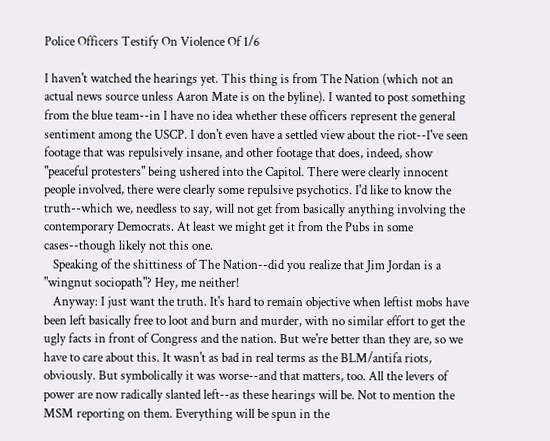Police Officers Testify On Violence Of 1/6

I haven't watched the hearings yet. This thing is from The Nation (which not an actual news source unless Aaron Mate is on the byline). I wanted to post something from the blue team--in I have no idea whether these officers represent the general sentiment among the USCP. I don't even have a settled view about the riot--I've seen footage that was repulsively insane, and other footage that does, indeed, show "peaceful protesters" being ushered into the Capitol. There were clearly innocent people involved, there were clearly some repulsive psychotics. I'd like to know the truth--which we, needless to say, will not get from basically anything involving the contemporary Democrats. At least we might get it from the Pubs in some cases--though likely not this one.
   Speaking of the shittiness of The Nation--did you realize that Jim Jordan is a "wingnut sociopath"? Hey, me neither!
   Anyway: I just want the truth. It's hard to remain objective when leftist mobs have been left basically free to loot and burn and murder, with no similar effort to get the ugly facts in front of Congress and the nation. But we're better than they are, so we have to care about this. It wasn't as bad in real terms as the BLM/antifa riots, obviously. But symbolically it was worse--and that matters, too. All the levers of power are now radically slanted left--as these hearings will be. Not to mention the MSM reporting on them. Everything will be spun in the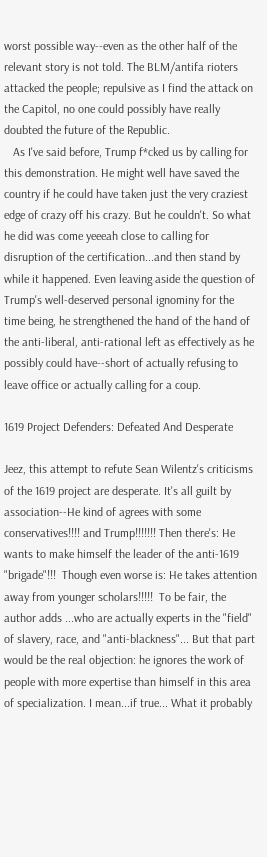worst possible way--even as the other half of the relevant story is not told. The BLM/antifa rioters attacked the people; repulsive as I find the attack on the Capitol, no one could possibly have really doubted the future of the Republic.
   As I've said before, Trump f*cked us by calling for this demonstration. He might well have saved the country if he could have taken just the very craziest edge of crazy off his crazy. But he couldn't. So what he did was come yeeeah close to calling for disruption of the certification...and then stand by while it happened. Even leaving aside the question of Trump's well-deserved personal ignominy for the time being, he strengthened the hand of the hand of the anti-liberal, anti-rational left as effectively as he possibly could have--short of actually refusing to leave office or actually calling for a coup.

1619 Project Defenders: Defeated And Desperate

Jeez, this attempt to refute Sean Wilentz's criticisms of the 1619 project are desperate. It's all guilt by association--He kind of agrees with some conservatives!!!! and Trump!!!!!!! Then there's: He wants to make himself the leader of the anti-1619 "brigade"!!!  Though even worse is: He takes attention away from younger scholars!!!!!  To be fair, the author adds ...who are actually experts in the "field" of slavery, race, and "anti-blackness"... But that part would be the real objection: he ignores the work of people with more expertise than himself in this area of specialization. I mean...if true... What it probably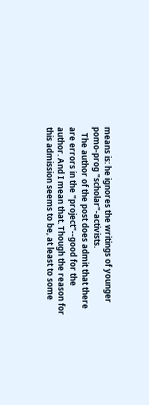means is: he ignores the writings of younger pomo-prog "scholar"-activists.
   The author of the post does admit that there are errors in the "project"--good for the author. And I mean that. Though the reason for this admission seems to be, at least to some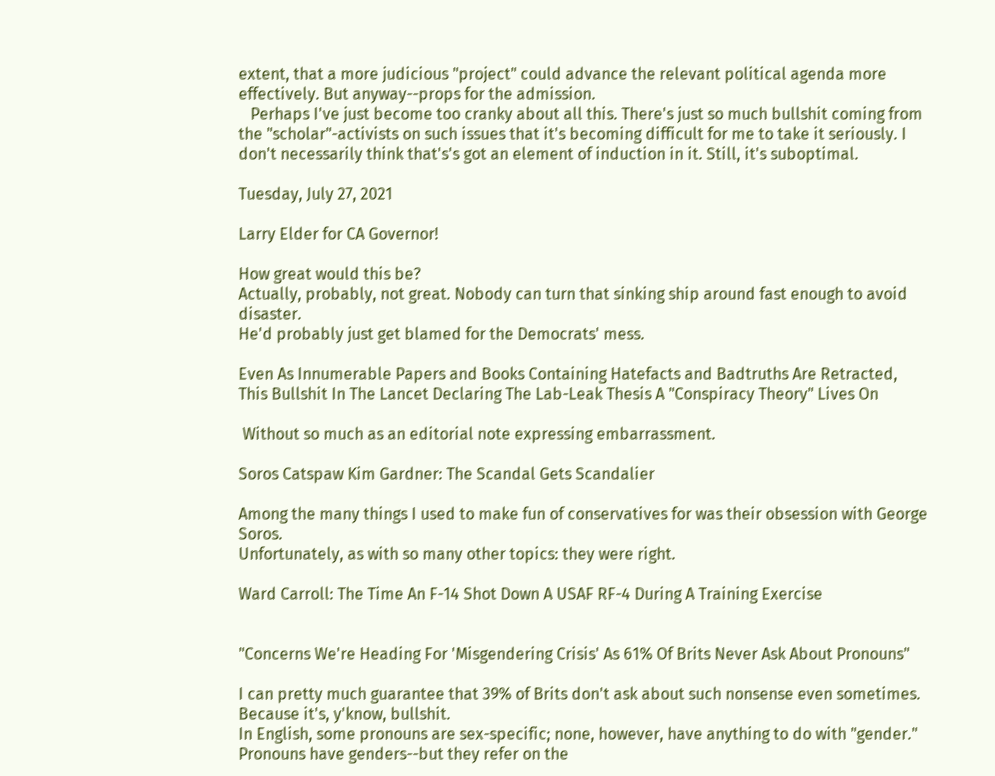extent, that a more judicious "project" could advance the relevant political agenda more effectively. But anyway--props for the admission.
   Perhaps I've just become too cranky about all this. There's just so much bullshit coming from the "scholar"-activists on such issues that it's becoming difficult for me to take it seriously. I don't necessarily think that's's got an element of induction in it. Still, it's suboptimal.

Tuesday, July 27, 2021

Larry Elder for CA Governor!

How great would this be?
Actually, probably, not great. Nobody can turn that sinking ship around fast enough to avoid disaster.
He'd probably just get blamed for the Democrats' mess.

Even As Innumerable Papers and Books Containing Hatefacts and Badtruths Are Retracted, This Bullshit In The Lancet Declaring The Lab-Leak Thesis A "Conspiracy Theory" Lives On

 Without so much as an editorial note expressing embarrassment.

Soros Catspaw Kim Gardner: The Scandal Gets Scandalier

Among the many things I used to make fun of conservatives for was their obsession with George Soros.
Unfortunately, as with so many other topics: they were right.

Ward Carroll: The Time An F-14 Shot Down A USAF RF-4 During A Training Exercise


"Concerns We're Heading For 'Misgendering Crisis' As 61% Of Brits Never Ask About Pronouns"

I can pretty much guarantee that 39% of Brits don't ask about such nonsense even sometimes.
Because it's, y'know, bullshit.
In English, some pronouns are sex-specific; none, however, have anything to do with "gender." Pronouns have genders--but they refer on the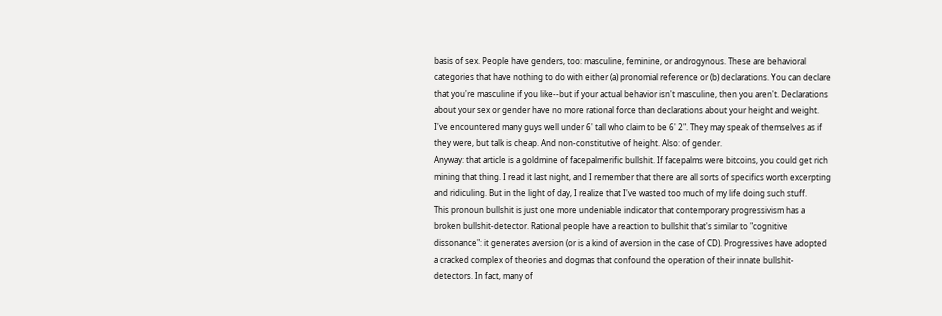basis of sex. People have genders, too: masculine, feminine, or androgynous. These are behavioral categories that have nothing to do with either (a) pronomial reference or (b) declarations. You can declare that you're masculine if you like--but if your actual behavior isn't masculine, then you aren't. Declarations about your sex or gender have no more rational force than declarations about your height and weight. I've encountered many guys well under 6' tall who claim to be 6' 2". They may speak of themselves as if they were, but talk is cheap. And non-constitutive of height. Also: of gender.
Anyway: that article is a goldmine of facepalmerific bullshit. If facepalms were bitcoins, you could get rich mining that thing. I read it last night, and I remember that there are all sorts of specifics worth excerpting and ridiculing. But in the light of day, I realize that I've wasted too much of my life doing such stuff.
This pronoun bullshit is just one more undeniable indicator that contemporary progressivism has a broken bullshit-detector. Rational people have a reaction to bullshit that's similar to "cognitive dissonance": it generates aversion (or is a kind of aversion in the case of CD). Progressives have adopted a cracked complex of theories and dogmas that confound the operation of their innate bullshit-detectors. In fact, many of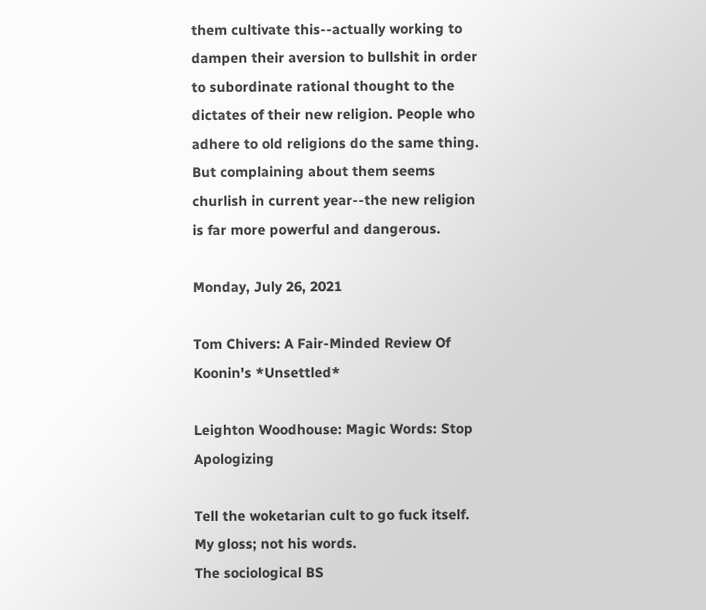them cultivate this--actually working to dampen their aversion to bullshit in order to subordinate rational thought to the dictates of their new religion. People who adhere to old religions do the same thing. But complaining about them seems churlish in current year--the new religion is far more powerful and dangerous.

Monday, July 26, 2021

Tom Chivers: A Fair-Minded Review Of Koonin's *Unsettled*

Leighton Woodhouse: Magic Words: Stop Apologizing

Tell the woketarian cult to go fuck itself.
My gloss; not his words.
The sociological BS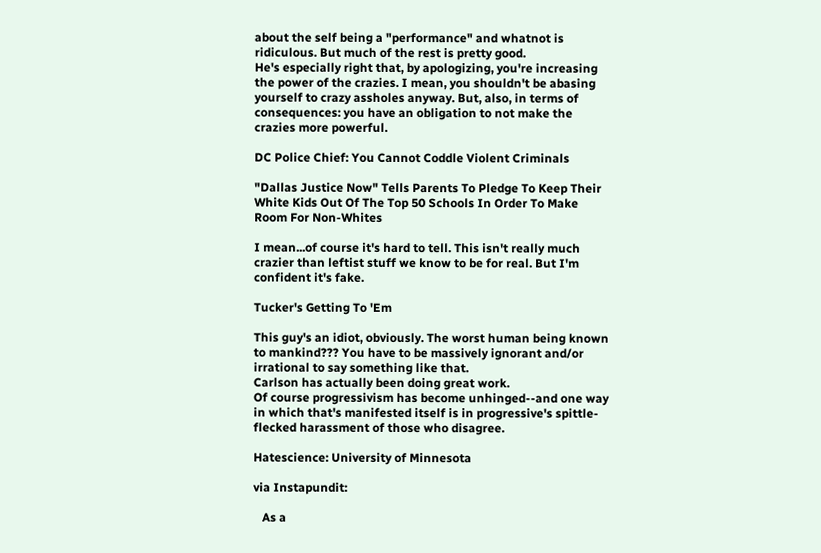about the self being a "performance" and whatnot is ridiculous. But much of the rest is pretty good.
He's especially right that, by apologizing, you're increasing the power of the crazies. I mean, you shouldn't be abasing yourself to crazy assholes anyway. But, also, in terms of consequences: you have an obligation to not make the crazies more powerful.

DC Police Chief: You Cannot Coddle Violent Criminals

"Dallas Justice Now" Tells Parents To Pledge To Keep Their White Kids Out Of The Top 50 Schools In Order To Make Room For Non-Whites

I mean...of course it's hard to tell. This isn't really much crazier than leftist stuff we know to be for real. But I'm confident it's fake.

Tucker's Getting To 'Em

This guy's an idiot, obviously. The worst human being known to mankind??? You have to be massively ignorant and/or irrational to say something like that.
Carlson has actually been doing great work.
Of course progressivism has become unhinged--and one way in which that's manifested itself is in progressive's spittle-flecked harassment of those who disagree.

Hatescience: University of Minnesota

via Instapundit:

   As a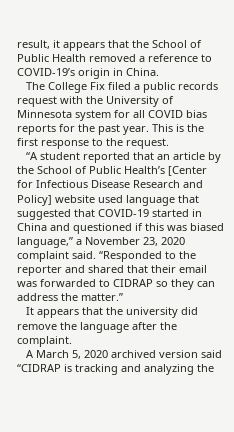result, it appears that the School of Public Health removed a reference to COVID-19’s origin in China.
   The College Fix filed a public records request with the University of Minnesota system for all COVID bias reports for the past year. This is the first response to the request.
   “A student reported that an article by the School of Public Health’s [Center for Infectious Disease Research and Policy] website used language that suggested that COVID-19 started in China and questioned if this was biased language,” a November 23, 2020 complaint said. “Responded to the reporter and shared that their email was forwarded to CIDRAP so they can address the matter.”
   It appears that the university did remove the language after the complaint.
   A March 5, 2020 archived version said “CIDRAP is tracking and analyzing the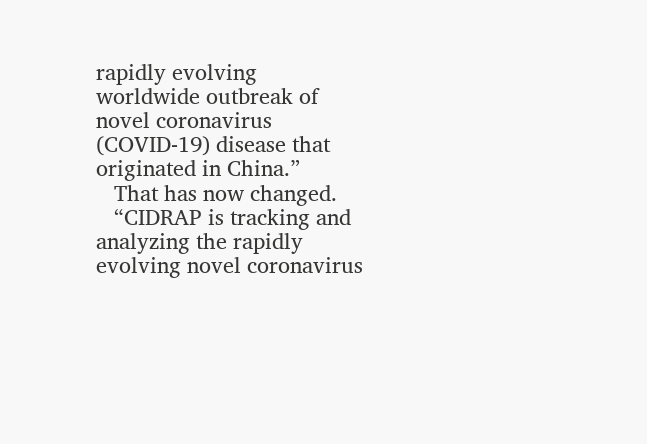rapidly evolving worldwide outbreak of novel coronavirus (COVID-19) disease that originated in China.”
   That has now changed.
   “CIDRAP is tracking and analyzing the rapidly evolving novel coronavirus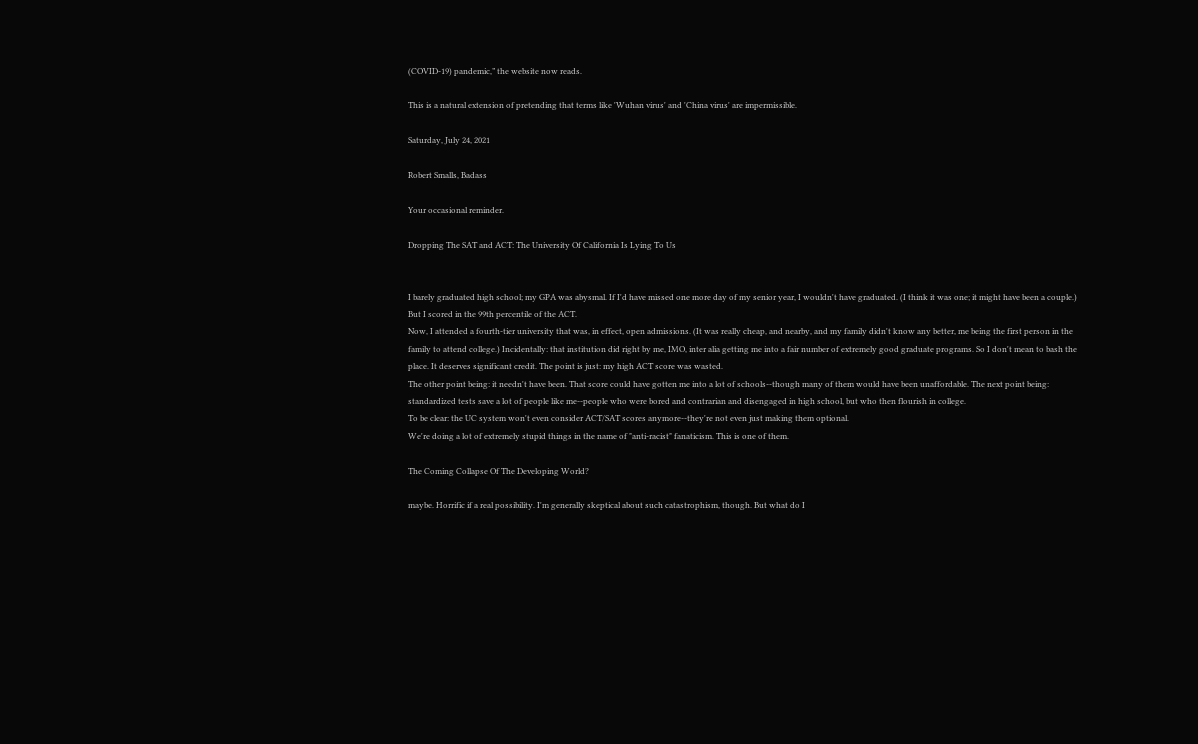(COVID-19) pandemic,” the website now reads.

This is a natural extension of pretending that terms like 'Wuhan virus' and 'China virus' are impermissible.

Saturday, July 24, 2021

Robert Smalls, Badass

Your occasional reminder.

Dropping The SAT and ACT: The University Of California Is Lying To Us


I barely graduated high school; my GPA was abysmal. If I'd have missed one more day of my senior year, I wouldn't have graduated. (I think it was one; it might have been a couple.) But I scored in the 99th percentile of the ACT.
Now, I attended a fourth-tier university that was, in effect, open admissions. (It was really cheap, and nearby, and my family didn't know any better, me being the first person in the family to attend college.) Incidentally: that institution did right by me, IMO, inter alia getting me into a fair number of extremely good graduate programs. So I don't mean to bash the place. It deserves significant credit. The point is just: my high ACT score was wasted.
The other point being: it needn't have been. That score could have gotten me into a lot of schools--though many of them would have been unaffordable. The next point being: standardized tests save a lot of people like me--people who were bored and contrarian and disengaged in high school, but who then flourish in college.
To be clear: the UC system won't even consider ACT/SAT scores anymore--they're not even just making them optional.
We're doing a lot of extremely stupid things in the name of "anti-racist" fanaticism. This is one of them.

The Coming Collapse Of The Developing World?

maybe. Horrific if a real possibility. I'm generally skeptical about such catastrophism, though. But what do I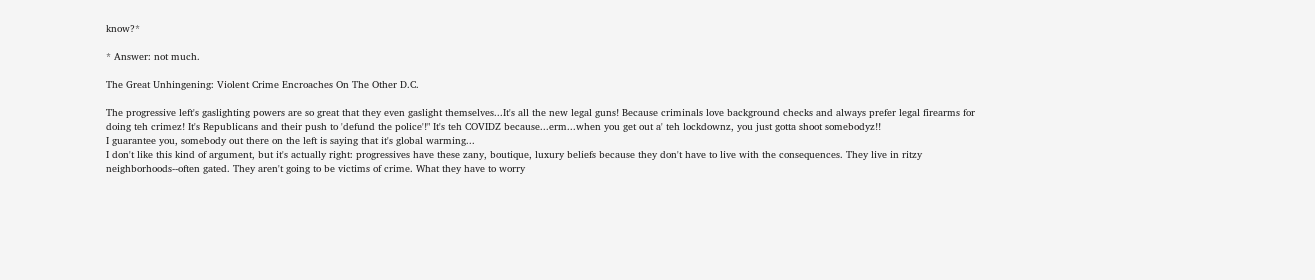know?*

* Answer: not much.

The Great Unhingening: Violent Crime Encroaches On The Other D.C.

The progressive left's gaslighting powers are so great that they even gaslight themselves...It's all the new legal guns! Because criminals love background checks and always prefer legal firearms for doing teh crimez! It's Republicans and their push to 'defund the police'!" It's teh COVIDZ because...erm...when you get out a' teh lockdownz, you just gotta shoot somebodyz!!
I guarantee you, somebody out there on the left is saying that it's global warming...
I don't like this kind of argument, but it's actually right: progressives have these zany, boutique, luxury beliefs because they don't have to live with the consequences. They live in ritzy neighborhoods--often gated. They aren't going to be victims of crime. What they have to worry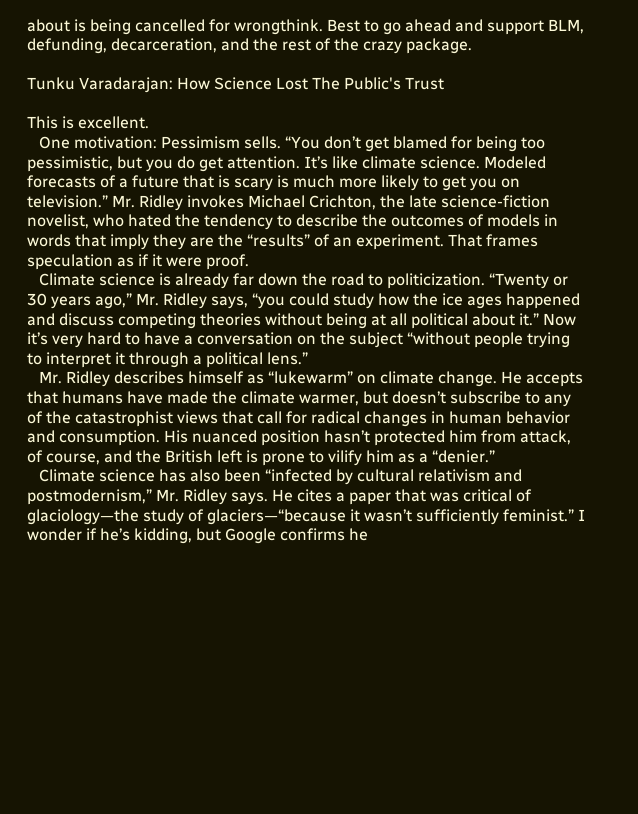about is being cancelled for wrongthink. Best to go ahead and support BLM, defunding, decarceration, and the rest of the crazy package.

Tunku Varadarajan: How Science Lost The Public's Trust

This is excellent.
   One motivation: Pessimism sells. “You don’t get blamed for being too pessimistic, but you do get attention. It’s like climate science. Modeled forecasts of a future that is scary is much more likely to get you on television.” Mr. Ridley invokes Michael Crichton, the late science-fiction novelist, who hated the tendency to describe the outcomes of models in words that imply they are the “results” of an experiment. That frames speculation as if it were proof.
   Climate science is already far down the road to politicization. “Twenty or 30 years ago,” Mr. Ridley says, “you could study how the ice ages happened and discuss competing theories without being at all political about it.” Now it’s very hard to have a conversation on the subject “without people trying to interpret it through a political lens.”
   Mr. Ridley describes himself as “lukewarm” on climate change. He accepts that humans have made the climate warmer, but doesn’t subscribe to any of the catastrophist views that call for radical changes in human behavior and consumption. His nuanced position hasn’t protected him from attack, of course, and the British left is prone to vilify him as a “denier.”
   Climate science has also been “infected by cultural relativism and postmodernism,” Mr. Ridley says. He cites a paper that was critical of glaciology—the study of glaciers—“because it wasn’t sufficiently feminist.” I wonder if he’s kidding, but Google confirms he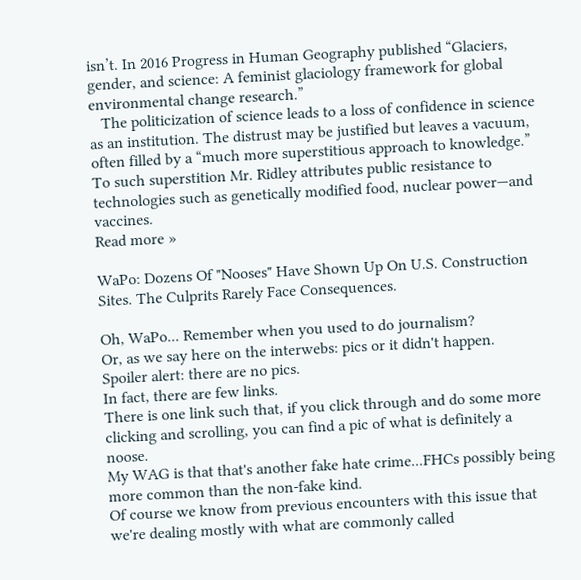isn’t. In 2016 Progress in Human Geography published “Glaciers, gender, and science: A feminist glaciology framework for global environmental change research.”
   The politicization of science leads to a loss of confidence in science as an institution. The distrust may be justified but leaves a vacuum, often filled by a “much more superstitious approach to knowledge.” To such superstition Mr. Ridley attributes public resistance to technologies such as genetically modified food, nuclear power—and vaccines.
Read more »

WaPo: Dozens Of "Nooses" Have Shown Up On U.S. Construction Sites. The Culprits Rarely Face Consequences.

Oh, WaPo... Remember when you used to do journalism?
Or, as we say here on the interwebs: pics or it didn't happen.
Spoiler alert: there are no pics.
In fact, there are few links.
There is one link such that, if you click through and do some more clicking and scrolling, you can find a pic of what is definitely a noose.
My WAG is that that's another fake hate crime...FHCs possibly being more common than the non-fake kind.
Of course we know from previous encounters with this issue that we're dealing mostly with what are commonly called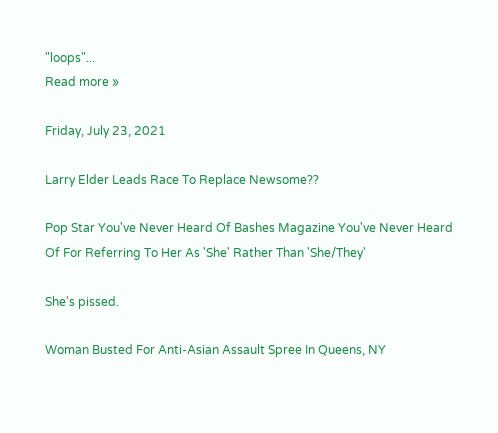"loops"...
Read more »

Friday, July 23, 2021

Larry Elder Leads Race To Replace Newsome??

Pop Star You've Never Heard Of Bashes Magazine You've Never Heard Of For Referring To Her As 'She' Rather Than 'She/They'

She's pissed.

Woman Busted For Anti-Asian Assault Spree In Queens, NY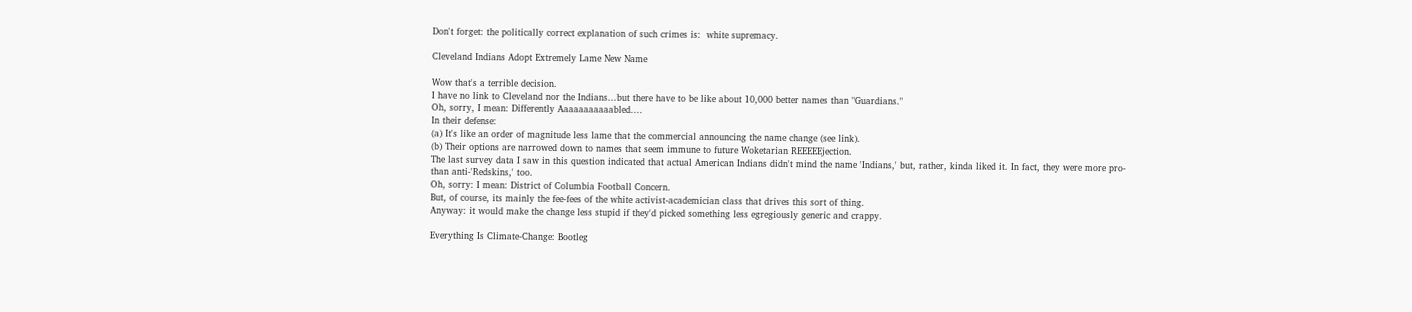Don't forget: the politically correct explanation of such crimes is:  white supremacy.

Cleveland Indians Adopt Extremely Lame New Name

Wow that's a terrible decision.
I have no link to Cleveland nor the Indians...but there have to be like about 10,000 better names than "Guardians."
Oh, sorry, I mean: Differently Aaaaaaaaaaabled....
In their defense:
(a) It's like an order of magnitude less lame that the commercial announcing the name change (see link).
(b) Their options are narrowed down to names that seem immune to future Woketarian REEEEEjection.
The last survey data I saw in this question indicated that actual American Indians didn't mind the name 'Indians,' but, rather, kinda liked it. In fact, they were more pro- than anti-'Redskins,' too.
Oh, sorry: I mean: District of Columbia Football Concern.
But, of course, its mainly the fee-fees of the white activist-academician class that drives this sort of thing.
Anyway: it would make the change less stupid if they'd picked something less egregiously generic and crappy.

Everything Is Climate-Change: Bootleg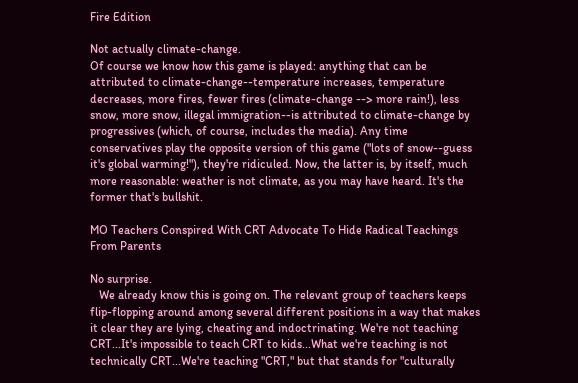Fire Edition

Not actually climate-change.
Of course we know how this game is played: anything that can be attributed to climate-change--temperature increases, temperature decreases, more fires, fewer fires (climate-change --> more rain!), less snow, more snow, illegal immigration--is attributed to climate-change by progressives (which, of course, includes the media). Any time conservatives play the opposite version of this game ("lots of snow--guess it's global warming!"), they're ridiculed. Now, the latter is, by itself, much more reasonable: weather is not climate, as you may have heard. It's the former that's bullshit.

MO Teachers Conspired With CRT Advocate To Hide Radical Teachings From Parents

No surprise.
   We already know this is going on. The relevant group of teachers keeps flip-flopping around among several different positions in a way that makes it clear they are lying, cheating and indoctrinating. We're not teaching CRT...It's impossible to teach CRT to kids...What we're teaching is not technically CRT...We're teaching "CRT," but that stands for "culturally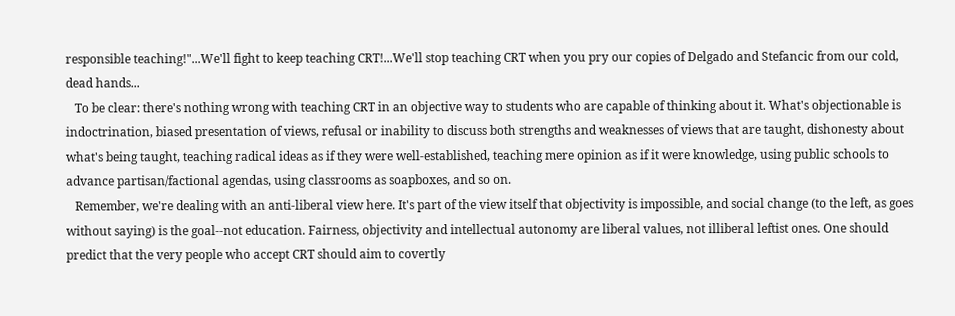responsible teaching!"...We'll fight to keep teaching CRT!...We'll stop teaching CRT when you pry our copies of Delgado and Stefancic from our cold, dead hands...
   To be clear: there's nothing wrong with teaching CRT in an objective way to students who are capable of thinking about it. What's objectionable is indoctrination, biased presentation of views, refusal or inability to discuss both strengths and weaknesses of views that are taught, dishonesty about what's being taught, teaching radical ideas as if they were well-established, teaching mere opinion as if it were knowledge, using public schools to advance partisan/factional agendas, using classrooms as soapboxes, and so on.
   Remember, we're dealing with an anti-liberal view here. It's part of the view itself that objectivity is impossible, and social change (to the left, as goes without saying) is the goal--not education. Fairness, objectivity and intellectual autonomy are liberal values, not illiberal leftist ones. One should predict that the very people who accept CRT should aim to covertly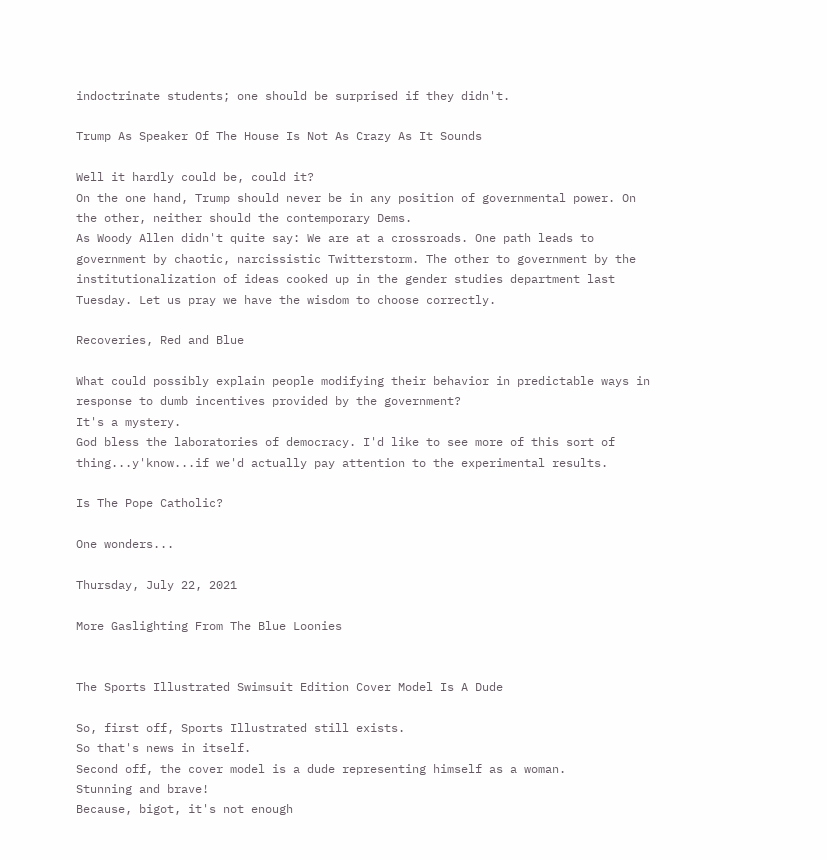indoctrinate students; one should be surprised if they didn't.

Trump As Speaker Of The House Is Not As Crazy As It Sounds

Well it hardly could be, could it?
On the one hand, Trump should never be in any position of governmental power. On the other, neither should the contemporary Dems.
As Woody Allen didn't quite say: We are at a crossroads. One path leads to government by chaotic, narcissistic Twitterstorm. The other to government by the institutionalization of ideas cooked up in the gender studies department last Tuesday. Let us pray we have the wisdom to choose correctly.

Recoveries, Red and Blue

What could possibly explain people modifying their behavior in predictable ways in response to dumb incentives provided by the government?
It's a mystery.
God bless the laboratories of democracy. I'd like to see more of this sort of thing...y'know...if we'd actually pay attention to the experimental results.

Is The Pope Catholic?

One wonders...

Thursday, July 22, 2021

More Gaslighting From The Blue Loonies


The Sports Illustrated Swimsuit Edition Cover Model Is A Dude

So, first off, Sports Illustrated still exists.
So that's news in itself.
Second off, the cover model is a dude representing himself as a woman.
Stunning and brave!
Because, bigot, it's not enough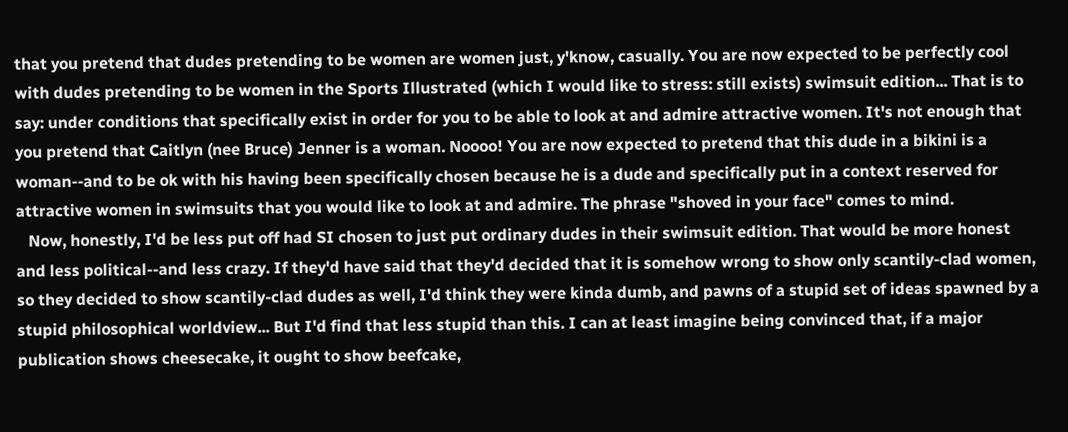that you pretend that dudes pretending to be women are women just, y'know, casually. You are now expected to be perfectly cool with dudes pretending to be women in the Sports Illustrated (which I would like to stress: still exists) swimsuit edition... That is to say: under conditions that specifically exist in order for you to be able to look at and admire attractive women. It's not enough that you pretend that Caitlyn (nee Bruce) Jenner is a woman. Noooo! You are now expected to pretend that this dude in a bikini is a woman--and to be ok with his having been specifically chosen because he is a dude and specifically put in a context reserved for attractive women in swimsuits that you would like to look at and admire. The phrase "shoved in your face" comes to mind.
   Now, honestly, I'd be less put off had SI chosen to just put ordinary dudes in their swimsuit edition. That would be more honest and less political--and less crazy. If they'd have said that they'd decided that it is somehow wrong to show only scantily-clad women, so they decided to show scantily-clad dudes as well, I'd think they were kinda dumb, and pawns of a stupid set of ideas spawned by a stupid philosophical worldview... But I'd find that less stupid than this. I can at least imagine being convinced that, if a major publication shows cheesecake, it ought to show beefcake,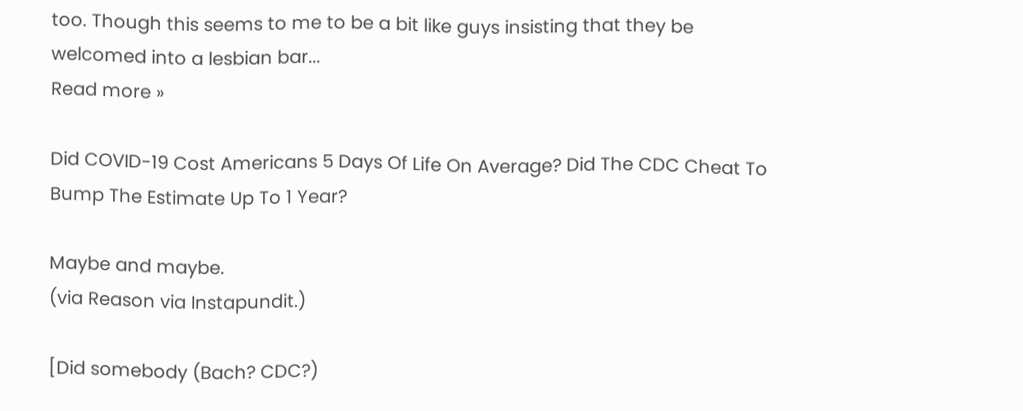too. Though this seems to me to be a bit like guys insisting that they be welcomed into a lesbian bar...
Read more »

Did COVID-19 Cost Americans 5 Days Of Life On Average? Did The CDC Cheat To Bump The Estimate Up To 1 Year?

Maybe and maybe.
(via Reason via Instapundit.)

[Did somebody (Bach? CDC?)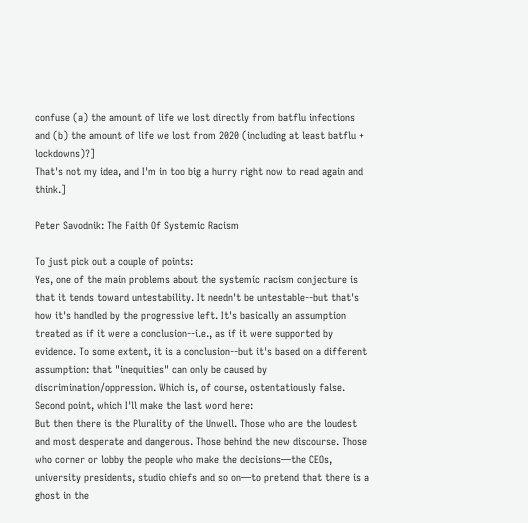confuse (a) the amount of life we lost directly from batflu infections and (b) the amount of life we lost from 2020 (including at least batflu + lockdowns)?]
That's not my idea, and I'm in too big a hurry right now to read again and think.]

Peter Savodnik: The Faith Of Systemic Racism

To just pick out a couple of points:
Yes, one of the main problems about the systemic racism conjecture is that it tends toward untestability. It needn't be untestable--but that's how it's handled by the progressive left. It's basically an assumption treated as if it were a conclusion--i.e., as if it were supported by evidence. To some extent, it is a conclusion--but it's based on a different assumption: that "inequities" can only be caused by discrimination/oppression. Which is, of course, ostentatiously false.
Second point, which I'll make the last word here:
But then there is the Plurality of the Unwell. Those who are the loudest and most desperate and dangerous. Those behind the new discourse. Those who corner or lobby the people who make the decisions—the CEOs, university presidents, studio chiefs and so on—to pretend that there is a ghost in the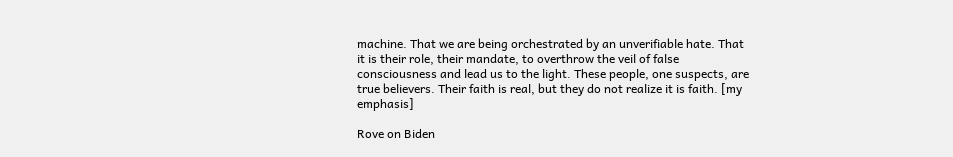machine. That we are being orchestrated by an unverifiable hate. That it is their role, their mandate, to overthrow the veil of false consciousness and lead us to the light. These people, one suspects, are true believers. Their faith is real, but they do not realize it is faith. [my emphasis]

Rove on Biden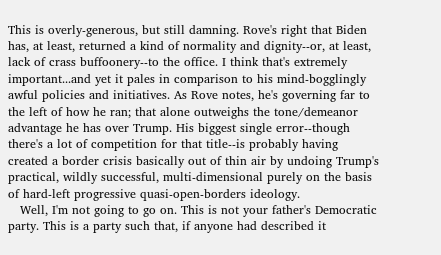This is overly-generous, but still damning. Rove's right that Biden has, at least, returned a kind of normality and dignity--or, at least, lack of crass buffoonery--to the office. I think that's extremely important...and yet it pales in comparison to his mind-bogglingly awful policies and initiatives. As Rove notes, he's governing far to the left of how he ran; that alone outweighs the tone/demeanor advantage he has over Trump. His biggest single error--though there's a lot of competition for that title--is probably having created a border crisis basically out of thin air by undoing Trump's practical, wildly successful, multi-dimensional purely on the basis of hard-left progressive quasi-open-borders ideology.
   Well, I'm not going to go on. This is not your father's Democratic party. This is a party such that, if anyone had described it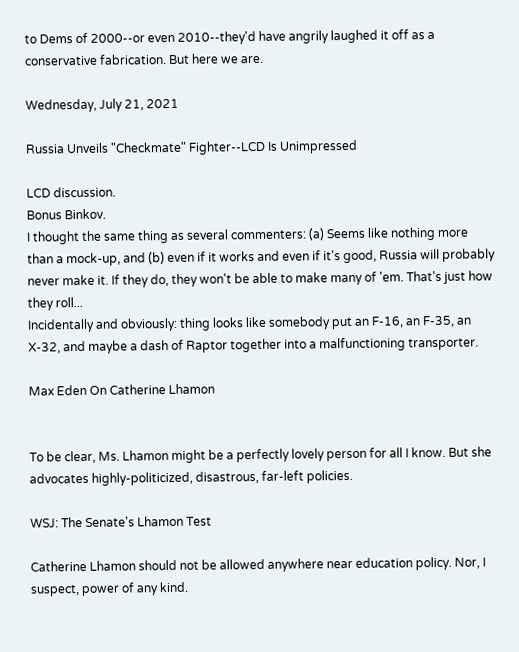to Dems of 2000--or even 2010--they'd have angrily laughed it off as a conservative fabrication. But here we are.

Wednesday, July 21, 2021

Russia Unveils "Checkmate" Fighter--LCD Is Unimpressed

LCD discussion.
Bonus Binkov.
I thought the same thing as several commenters: (a) Seems like nothing more than a mock-up, and (b) even if it works and even if it's good, Russia will probably never make it. If they do, they won't be able to make many of 'em. That's just how they roll...
Incidentally and obviously: thing looks like somebody put an F-16, an F-35, an X-32, and maybe a dash of Raptor together into a malfunctioning transporter.

Max Eden On Catherine Lhamon


To be clear, Ms. Lhamon might be a perfectly lovely person for all I know. But she advocates highly-politicized, disastrous, far-left policies.

WSJ: The Senate's Lhamon Test

Catherine Lhamon should not be allowed anywhere near education policy. Nor, I suspect, power of any kind.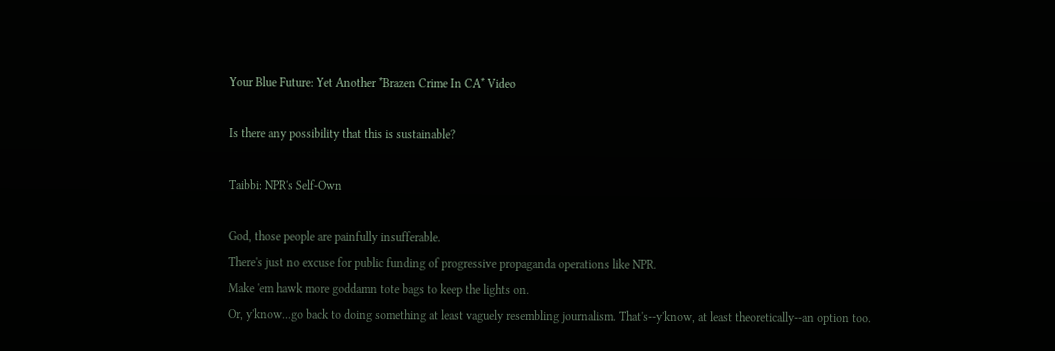Your Blue Future: Yet Another *Brazen Crime In CA* Video

Is there any possibility that this is sustainable?

Taibbi: NPR's Self-Own

God, those people are painfully insufferable.
There's just no excuse for public funding of progressive propaganda operations like NPR.
Make 'em hawk more goddamn tote bags to keep the lights on.
Or, y'know...go back to doing something at least vaguely resembling journalism. That's--y'know, at least theoretically--an option too.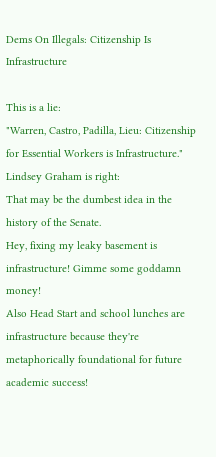Dems On Illegals: Citizenship Is Infrastructure

This is a lie:
"Warren, Castro, Padilla, Lieu: Citizenship for Essential Workers is Infrastructure."
Lindsey Graham is right:
That may be the dumbest idea in the history of the Senate.
Hey, fixing my leaky basement is infrastructure! Gimme some goddamn money!
Also Head Start and school lunches are infrastructure because they're metaphorically foundational for future academic success!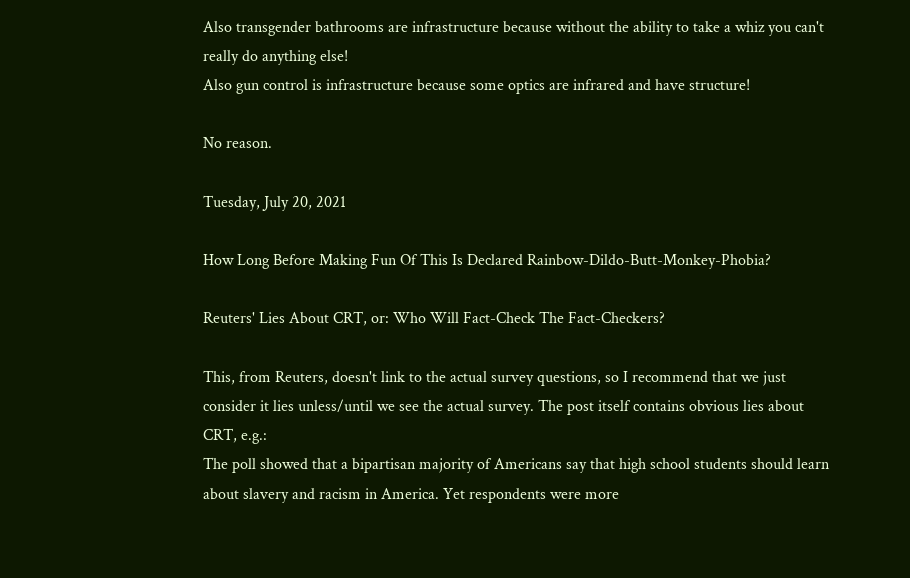Also transgender bathrooms are infrastructure because without the ability to take a whiz you can't really do anything else!
Also gun control is infrastructure because some optics are infrared and have structure!

No reason.

Tuesday, July 20, 2021

How Long Before Making Fun Of This Is Declared Rainbow-Dildo-Butt-Monkey-Phobia?

Reuters' Lies About CRT, or: Who Will Fact-Check The Fact-Checkers?

This, from Reuters, doesn't link to the actual survey questions, so I recommend that we just consider it lies unless/until we see the actual survey. The post itself contains obvious lies about CRT, e.g.:
The poll showed that a bipartisan majority of Americans say that high school students should learn about slavery and racism in America. Yet respondents were more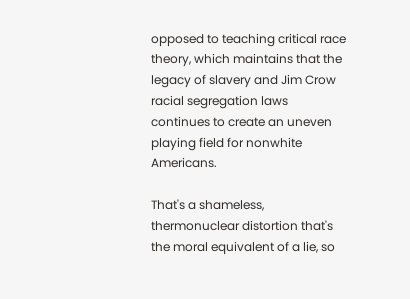opposed to teaching critical race theory, which maintains that the legacy of slavery and Jim Crow racial segregation laws continues to create an uneven playing field for nonwhite Americans.

That's a shameless, thermonuclear distortion that's the moral equivalent of a lie, so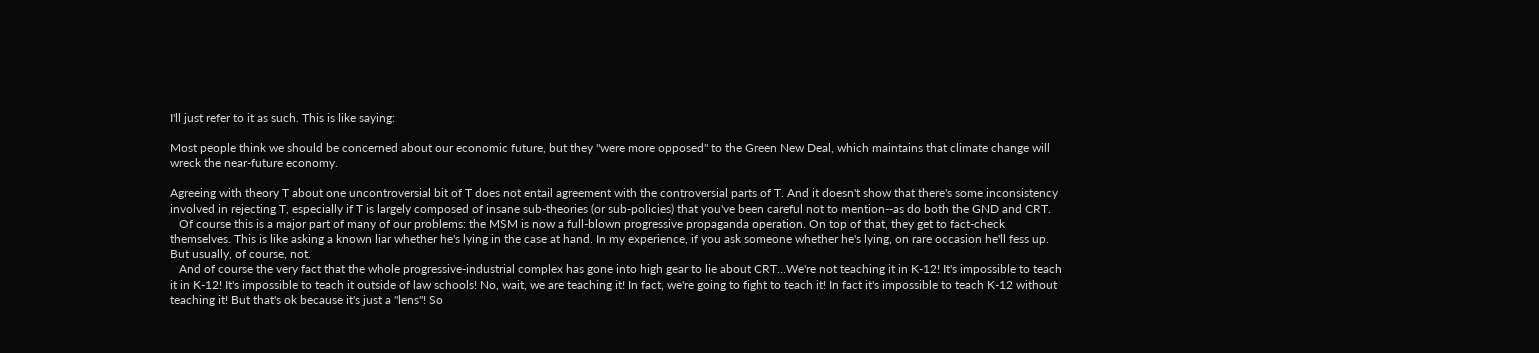I'll just refer to it as such. This is like saying:

Most people think we should be concerned about our economic future, but they "were more opposed" to the Green New Deal, which maintains that climate change will wreck the near-future economy.

Agreeing with theory T about one uncontroversial bit of T does not entail agreement with the controversial parts of T. And it doesn't show that there's some inconsistency involved in rejecting T, especially if T is largely composed of insane sub-theories (or sub-policies) that you've been careful not to mention--as do both the GND and CRT.
   Of course this is a major part of many of our problems: the MSM is now a full-blown progressive propaganda operation. On top of that, they get to fact-check themselves. This is like asking a known liar whether he's lying in the case at hand. In my experience, if you ask someone whether he's lying, on rare occasion he'll fess up. But usually, of course, not.
   And of course the very fact that the whole progressive-industrial complex has gone into high gear to lie about CRT...We're not teaching it in K-12! It's impossible to teach it in K-12! It's impossible to teach it outside of law schools! No, wait, we are teaching it! In fact, we're going to fight to teach it! In fact it's impossible to teach K-12 without teaching it! But that's ok because it's just a "lens"! So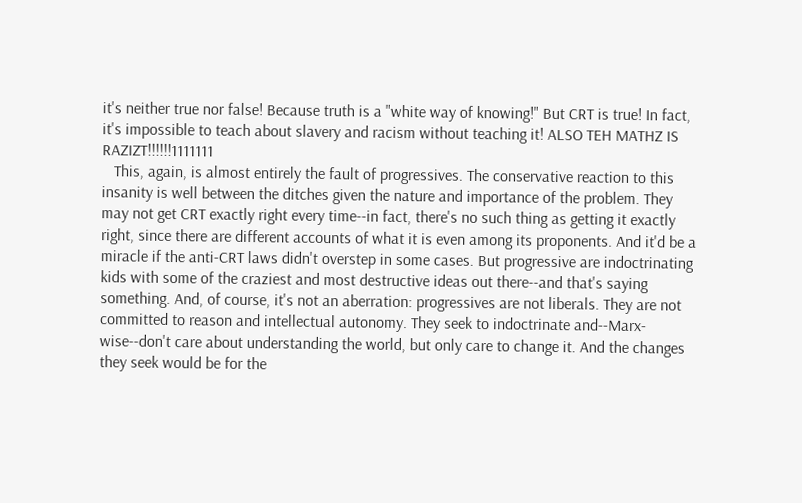it's neither true nor false! Because truth is a "white way of knowing!" But CRT is true! In fact, it's impossible to teach about slavery and racism without teaching it! ALSO TEH MATHZ IS RAZIZT!!!!!!1111111
   This, again, is almost entirely the fault of progressives. The conservative reaction to this insanity is well between the ditches given the nature and importance of the problem. They may not get CRT exactly right every time--in fact, there's no such thing as getting it exactly right, since there are different accounts of what it is even among its proponents. And it'd be a miracle if the anti-CRT laws didn't overstep in some cases. But progressive are indoctrinating kids with some of the craziest and most destructive ideas out there--and that's saying something. And, of course, it's not an aberration: progressives are not liberals. They are not committed to reason and intellectual autonomy. They seek to indoctrinate and--Marx-wise--don't care about understanding the world, but only care to change it. And the changes they seek would be for the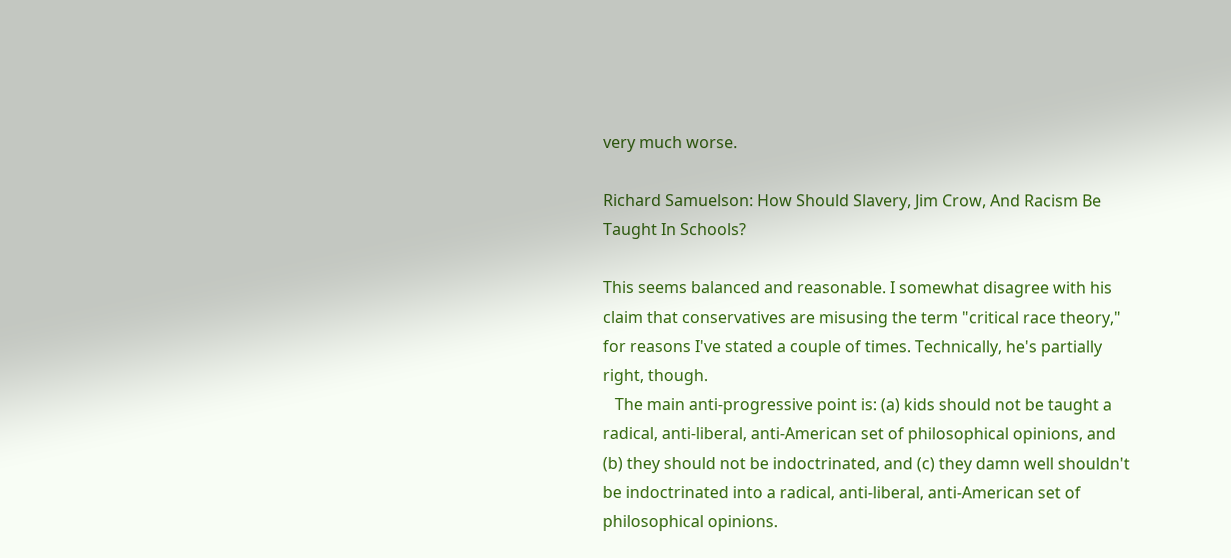very much worse.

Richard Samuelson: How Should Slavery, Jim Crow, And Racism Be Taught In Schools?

This seems balanced and reasonable. I somewhat disagree with his claim that conservatives are misusing the term "critical race theory," for reasons I've stated a couple of times. Technically, he's partially right, though.
   The main anti-progressive point is: (a) kids should not be taught a radical, anti-liberal, anti-American set of philosophical opinions, and (b) they should not be indoctrinated, and (c) they damn well shouldn't be indoctrinated into a radical, anti-liberal, anti-American set of philosophical opinions.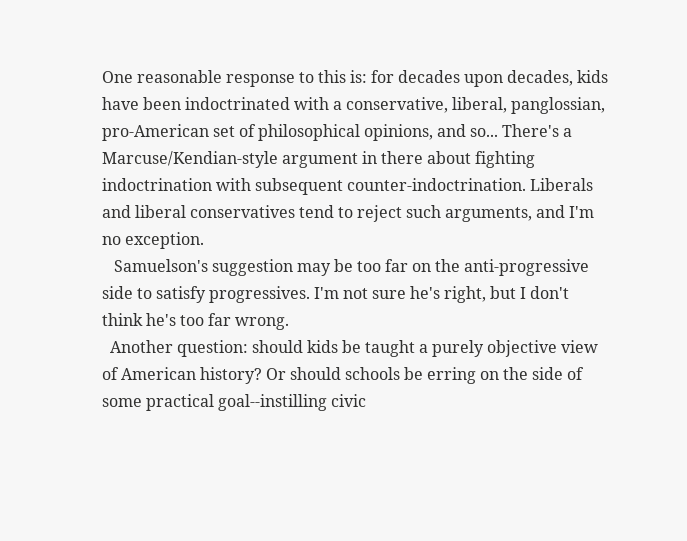One reasonable response to this is: for decades upon decades, kids have been indoctrinated with a conservative, liberal, panglossian, pro-American set of philosophical opinions, and so... There's a Marcuse/Kendian-style argument in there about fighting indoctrination with subsequent counter-indoctrination. Liberals and liberal conservatives tend to reject such arguments, and I'm no exception.
   Samuelson's suggestion may be too far on the anti-progressive side to satisfy progressives. I'm not sure he's right, but I don't think he's too far wrong.
  Another question: should kids be taught a purely objective view of American history? Or should schools be erring on the side of some practical goal--instilling civic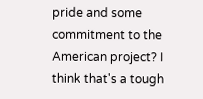pride and some commitment to the American project? I think that's a tough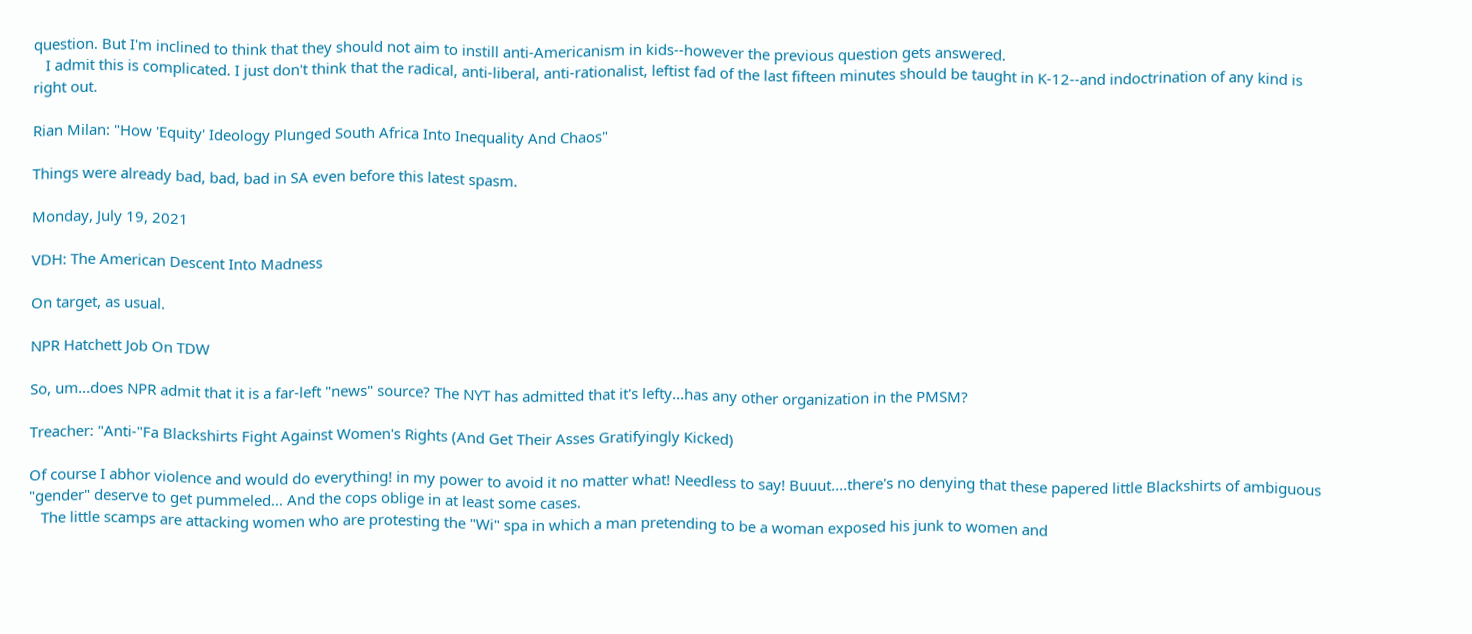question. But I'm inclined to think that they should not aim to instill anti-Americanism in kids--however the previous question gets answered.
   I admit this is complicated. I just don't think that the radical, anti-liberal, anti-rationalist, leftist fad of the last fifteen minutes should be taught in K-12--and indoctrination of any kind is right out.

Rian Milan: "How 'Equity' Ideology Plunged South Africa Into Inequality And Chaos"

Things were already bad, bad, bad in SA even before this latest spasm.

Monday, July 19, 2021

VDH: The American Descent Into Madness

On target, as usual.

NPR Hatchett Job On TDW

So, um...does NPR admit that it is a far-left "news" source? The NYT has admitted that it's lefty...has any other organization in the PMSM?

Treacher: "Anti-"Fa Blackshirts Fight Against Women's Rights (And Get Their Asses Gratifyingly Kicked)

Of course I abhor violence and would do everything! in my power to avoid it no matter what! Needless to say! Buuut....there's no denying that these papered little Blackshirts of ambiguous "gender" deserve to get pummeled... And the cops oblige in at least some cases.
   The little scamps are attacking women who are protesting the "Wi" spa in which a man pretending to be a woman exposed his junk to women and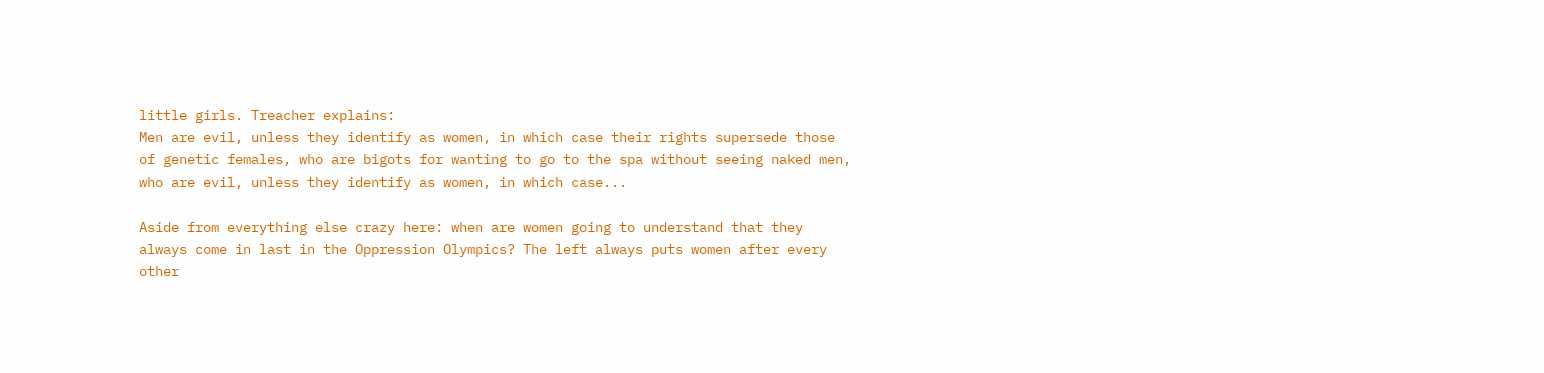little girls. Treacher explains:
Men are evil, unless they identify as women, in which case their rights supersede those of genetic females, who are bigots for wanting to go to the spa without seeing naked men, who are evil, unless they identify as women, in which case...

Aside from everything else crazy here: when are women going to understand that they always come in last in the Oppression Olympics? The left always puts women after every other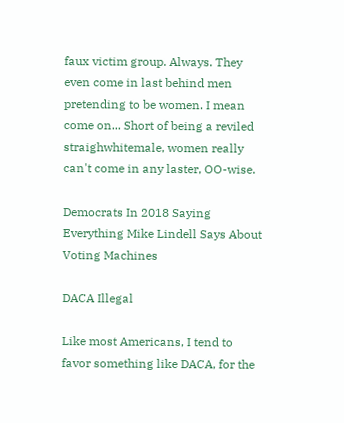faux victim group. Always. They even come in last behind men pretending to be women. I mean come on... Short of being a reviled straighwhitemale, women really can't come in any laster, OO-wise.

Democrats In 2018 Saying Everything Mike Lindell Says About Voting Machines

DACA Illegal

Like most Americans, I tend to favor something like DACA, for the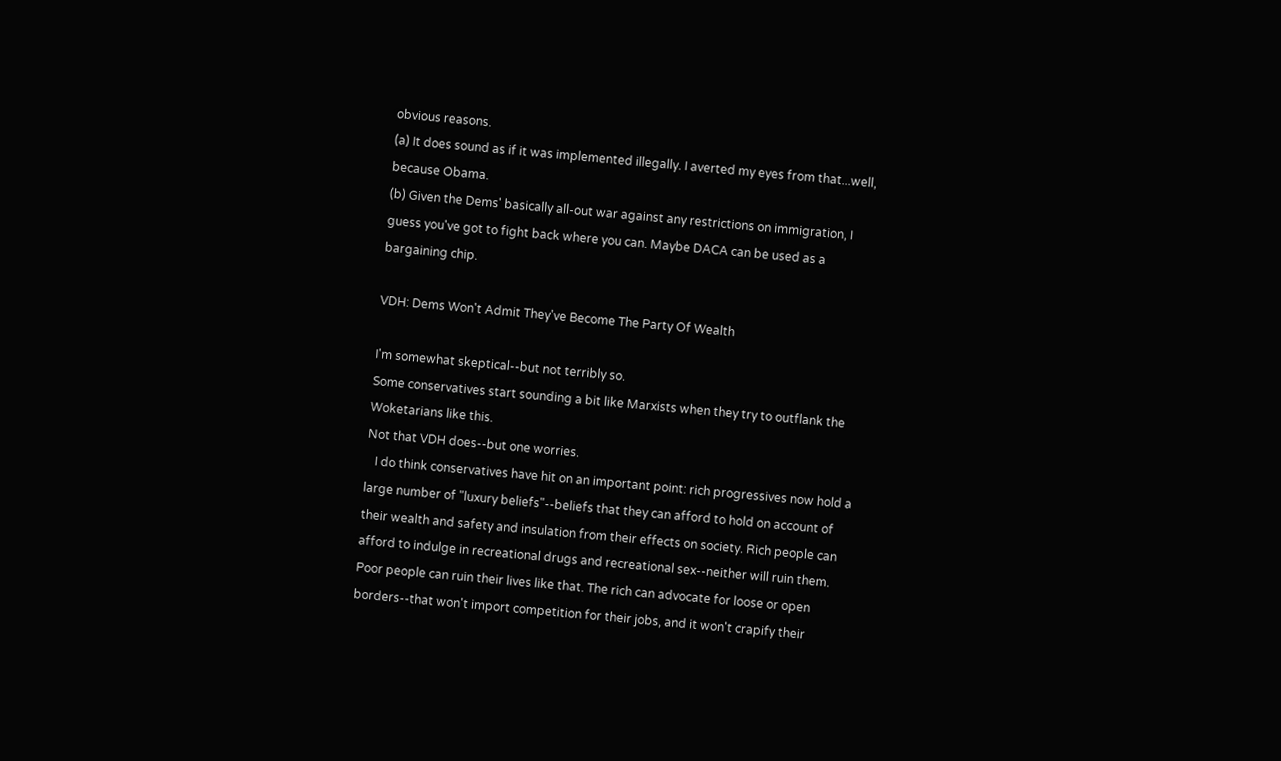obvious reasons.
(a) It does sound as if it was implemented illegally. I averted my eyes from that...well, because Obama.
(b) Given the Dems' basically all-out war against any restrictions on immigration, I guess you've got to fight back where you can. Maybe DACA can be used as a bargaining chip.

VDH: Dems Won't Admit They've Become The Party Of Wealth

I'm somewhat skeptical--but not terribly so.
Some conservatives start sounding a bit like Marxists when they try to outflank the Woketarians like this.
Not that VDH does--but one worries.
   I do think conservatives have hit on an important point: rich progressives now hold a large number of "luxury beliefs"--beliefs that they can afford to hold on account of their wealth and safety and insulation from their effects on society. Rich people can afford to indulge in recreational drugs and recreational sex--neither will ruin them. Poor people can ruin their lives like that. The rich can advocate for loose or open borders--that won't import competition for their jobs, and it won't crapify their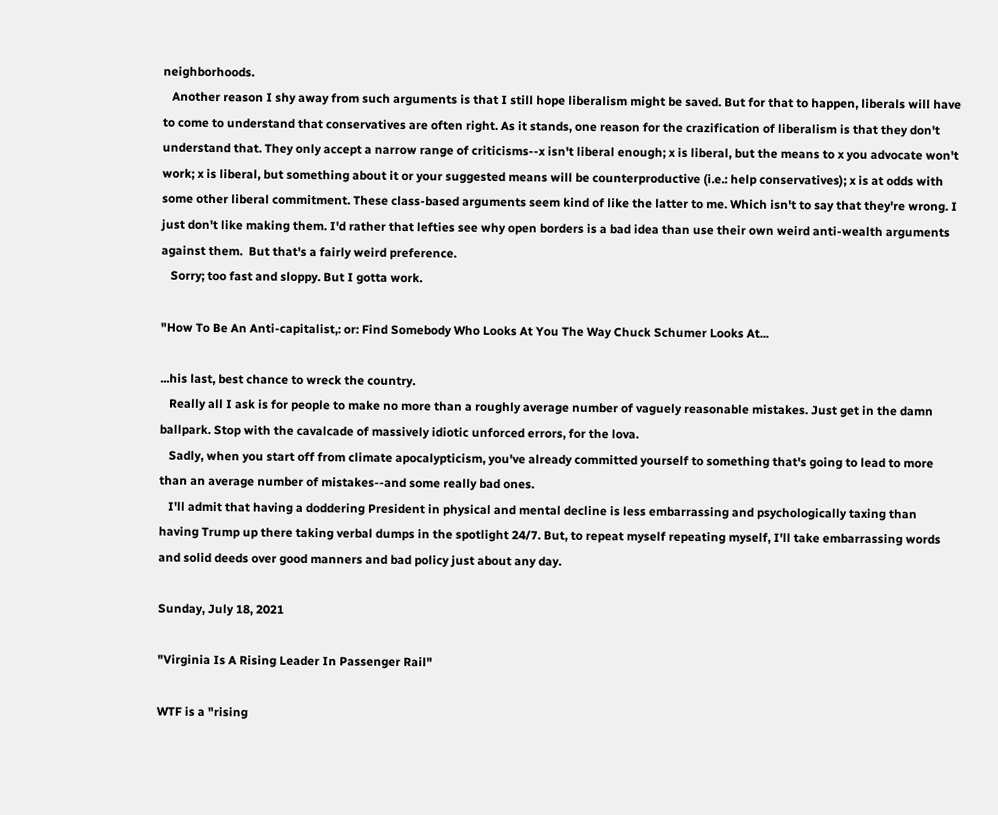neighborhoods.
   Another reason I shy away from such arguments is that I still hope liberalism might be saved. But for that to happen, liberals will have to come to understand that conservatives are often right. As it stands, one reason for the crazification of liberalism is that they don't understand that. They only accept a narrow range of criticisms--x isn't liberal enough; x is liberal, but the means to x you advocate won't work; x is liberal, but something about it or your suggested means will be counterproductive (i.e.: help conservatives); x is at odds with some other liberal commitment. These class-based arguments seem kind of like the latter to me. Which isn't to say that they're wrong. I just don't like making them. I'd rather that lefties see why open borders is a bad idea than use their own weird anti-wealth arguments against them.  But that's a fairly weird preference.
   Sorry; too fast and sloppy. But I gotta work.

"How To Be An Anti-capitalist,: or: Find Somebody Who Looks At You The Way Chuck Schumer Looks At...

...his last, best chance to wreck the country.
   Really all I ask is for people to make no more than a roughly average number of vaguely reasonable mistakes. Just get in the damn ballpark. Stop with the cavalcade of massively idiotic unforced errors, for the lova.
   Sadly, when you start off from climate apocalypticism, you've already committed yourself to something that's going to lead to more than an average number of mistakes--and some really bad ones.
   I'll admit that having a doddering President in physical and mental decline is less embarrassing and psychologically taxing than having Trump up there taking verbal dumps in the spotlight 24/7. But, to repeat myself repeating myself, I'll take embarrassing words and solid deeds over good manners and bad policy just about any day.

Sunday, July 18, 2021

"Virginia Is A Rising Leader In Passenger Rail"

WTF is a "rising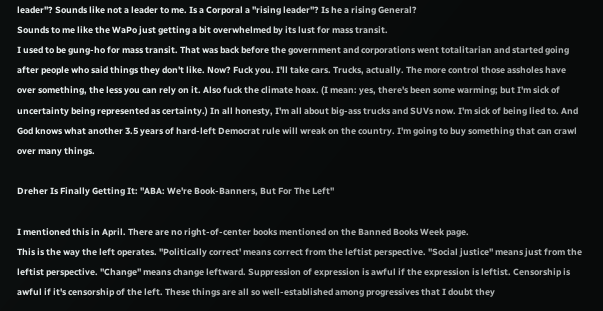leader"? Sounds like not a leader to me. Is a Corporal a "rising leader"? Is he a rising General?
Sounds to me like the WaPo just getting a bit overwhelmed by its lust for mass transit.
I used to be gung-ho for mass transit. That was back before the government and corporations went totalitarian and started going after people who said things they don't like. Now? Fuck you. I'll take cars. Trucks, actually. The more control those assholes have over something, the less you can rely on it. Also fuck the climate hoax. (I mean: yes, there's been some warming; but I'm sick of uncertainty being represented as certainty.) In all honesty, I'm all about big-ass trucks and SUVs now. I'm sick of being lied to. And God knows what another 3.5 years of hard-left Democrat rule will wreak on the country. I'm going to buy something that can crawl over many things.

Dreher Is Finally Getting It: "ABA: We're Book-Banners, But For The Left"

I mentioned this in April. There are no right-of-center books mentioned on the Banned Books Week page.
This is the way the left operates. "Politically correct' means correct from the leftist perspective. "Social justice" means just from the leftist perspective. "Change" means change leftward. Suppression of expression is awful if the expression is leftist. Censorship is awful if it's censorship of the left. These things are all so well-established among progressives that I doubt they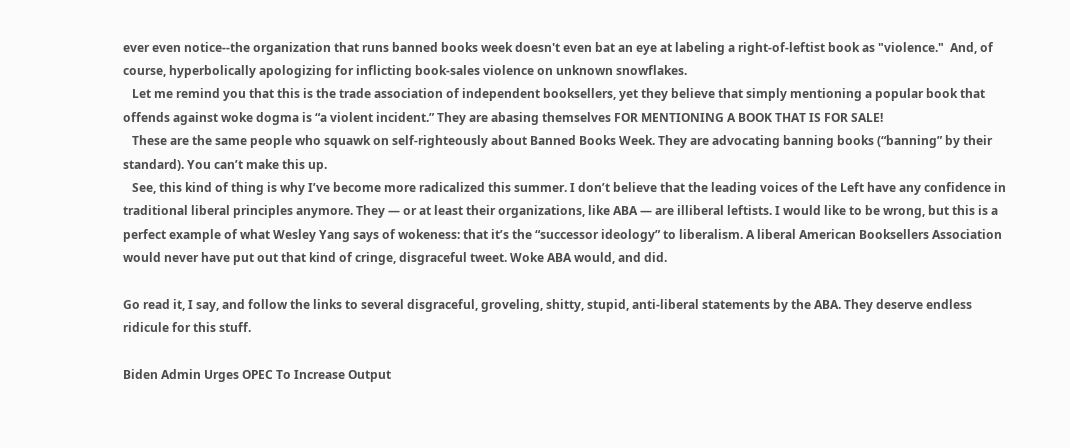ever even notice--the organization that runs banned books week doesn't even bat an eye at labeling a right-of-leftist book as "violence."  And, of course, hyperbolically apologizing for inflicting book-sales violence on unknown snowflakes.
   Let me remind you that this is the trade association of independent booksellers, yet they believe that simply mentioning a popular book that offends against woke dogma is “a violent incident.” They are abasing themselves FOR MENTIONING A BOOK THAT IS FOR SALE!
   These are the same people who squawk on self-righteously about Banned Books Week. They are advocating banning books (“banning” by their standard). You can’t make this up.
   See, this kind of thing is why I’ve become more radicalized this summer. I don’t believe that the leading voices of the Left have any confidence in traditional liberal principles anymore. They — or at least their organizations, like ABA — are illiberal leftists. I would like to be wrong, but this is a perfect example of what Wesley Yang says of wokeness: that it’s the “successor ideology” to liberalism. A liberal American Booksellers Association would never have put out that kind of cringe, disgraceful tweet. Woke ABA would, and did.

Go read it, I say, and follow the links to several disgraceful, groveling, shitty, stupid, anti-liberal statements by the ABA. They deserve endless ridicule for this stuff.

Biden Admin Urges OPEC To Increase Output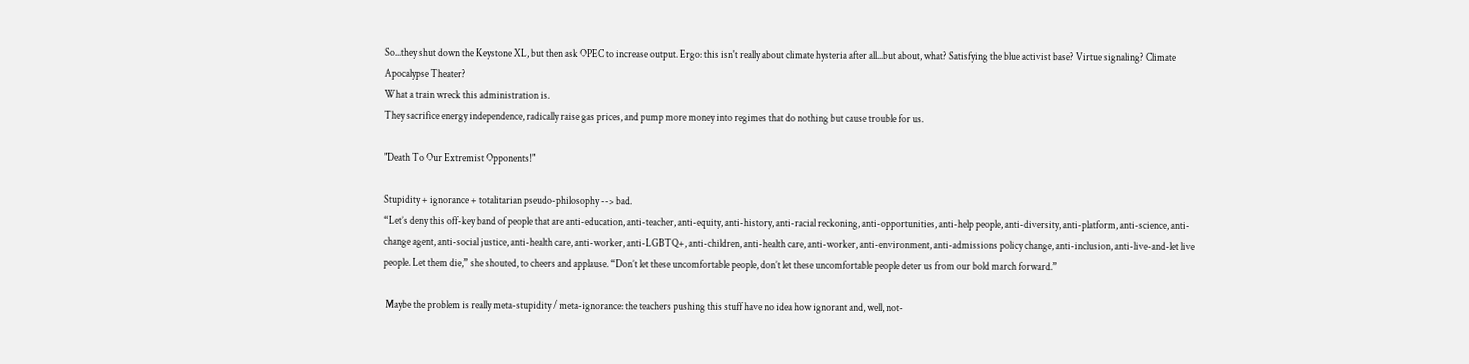So...they shut down the Keystone XL, but then ask OPEC to increase output. Ergo: this isn't really about climate hysteria after all...but about, what? Satisfying the blue activist base? Virtue signaling? Climate Apocalypse Theater?
What a train wreck this administration is.
They sacrifice energy independence, radically raise gas prices, and pump more money into regimes that do nothing but cause trouble for us.

"Death To Our Extremist Opponents!"

Stupidity + ignorance + totalitarian pseudo-philosophy --> bad.
“Let’s deny this off-key band of people that are anti-education, anti-teacher, anti-equity, anti-history, anti-racial reckoning, anti-opportunities, anti-help people, anti-diversity, anti-platform, anti-science, anti-change agent, anti-social justice, anti-health care, anti-worker, anti-LGBTQ+, anti-children, anti-health care, anti-worker, anti-environment, anti-admissions policy change, anti-inclusion, anti-live-and-let live people. Let them die,” she shouted, to cheers and applause. “Don’t let these uncomfortable people, don’t let these uncomfortable people deter us from our bold march forward.”

 Maybe the problem is really meta-stupidity / meta-ignorance: the teachers pushing this stuff have no idea how ignorant and, well, not-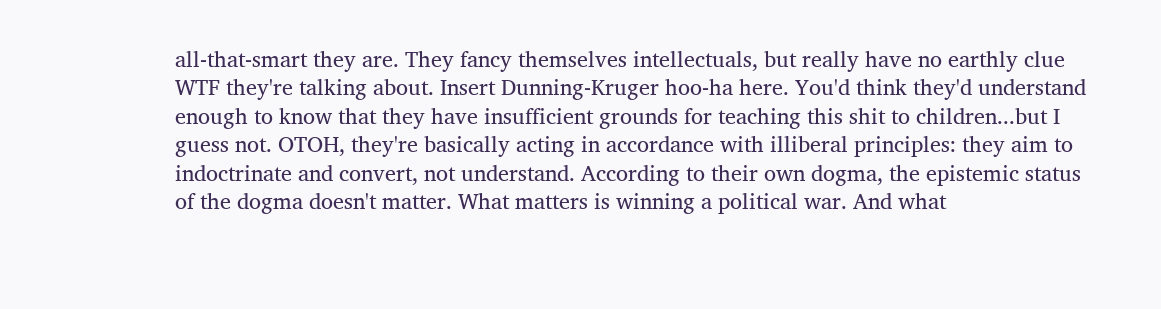all-that-smart they are. They fancy themselves intellectuals, but really have no earthly clue WTF they're talking about. Insert Dunning-Kruger hoo-ha here. You'd think they'd understand enough to know that they have insufficient grounds for teaching this shit to children...but I guess not. OTOH, they're basically acting in accordance with illiberal principles: they aim to indoctrinate and convert, not understand. According to their own dogma, the epistemic status of the dogma doesn't matter. What matters is winning a political war. And what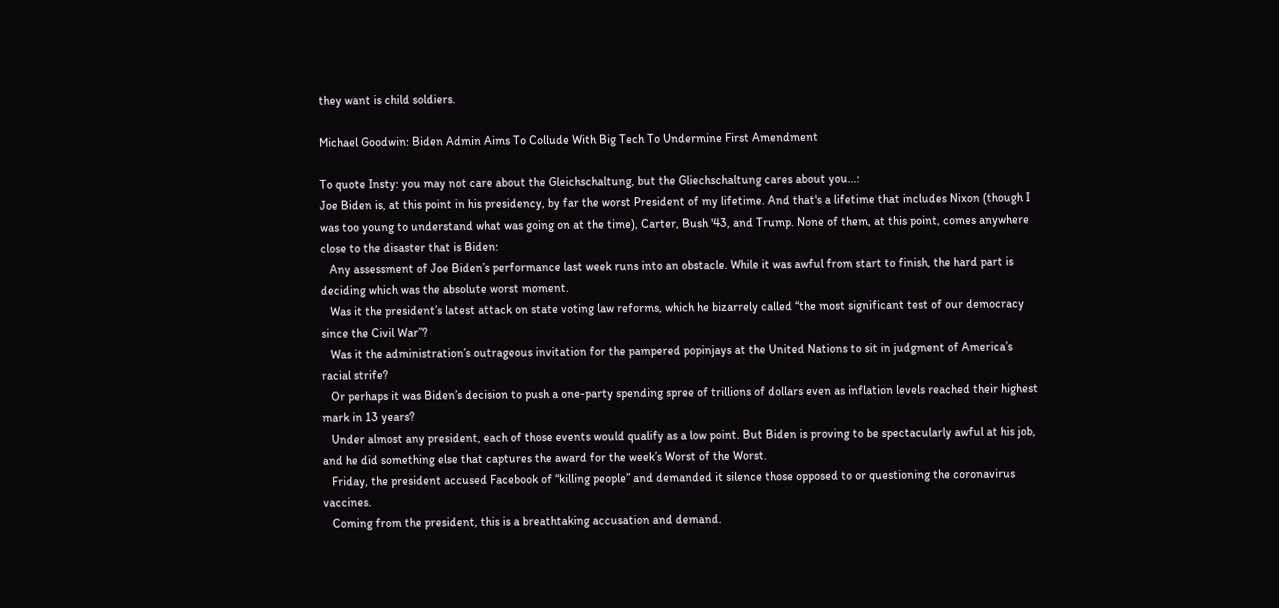they want is child soldiers.

Michael Goodwin: Biden Admin Aims To Collude With Big Tech To Undermine First Amendment

To quote Insty: you may not care about the Gleichschaltung, but the Gliechschaltung cares about you...:
Joe Biden is, at this point in his presidency, by far the worst President of my lifetime. And that's a lifetime that includes Nixon (though I was too young to understand what was going on at the time), Carter, Bush '43, and Trump. None of them, at this point, comes anywhere close to the disaster that is Biden:
   Any assessment of Joe Biden’s performance last week runs into an obstacle. While it was awful from start to finish, the hard part is deciding which was the absolute worst moment.
   Was it the president’s latest attack on state voting law reforms, which he bizarrely called “the most significant test of our democracy since the Civil War”?
   Was it the administration’s outrageous invitation for the pampered popinjays at the United Nations to sit in judgment of America’s racial strife?
   Or perhaps it was Biden’s decision to push a one-party spending spree of trillions of dollars even as inflation levels reached their highest mark in 13 years?
   Under almost any president, each of those events would qualify as a low point. But Biden is proving to be spectacularly awful at his job, and he did something else that captures the award for the week’s Worst of the Worst.
   Friday, the president accused Facebook of “killing people” and demanded it silence those opposed to or questioning the coronavirus vaccines.
   Coming from the president, this is a breathtaking accusation and demand.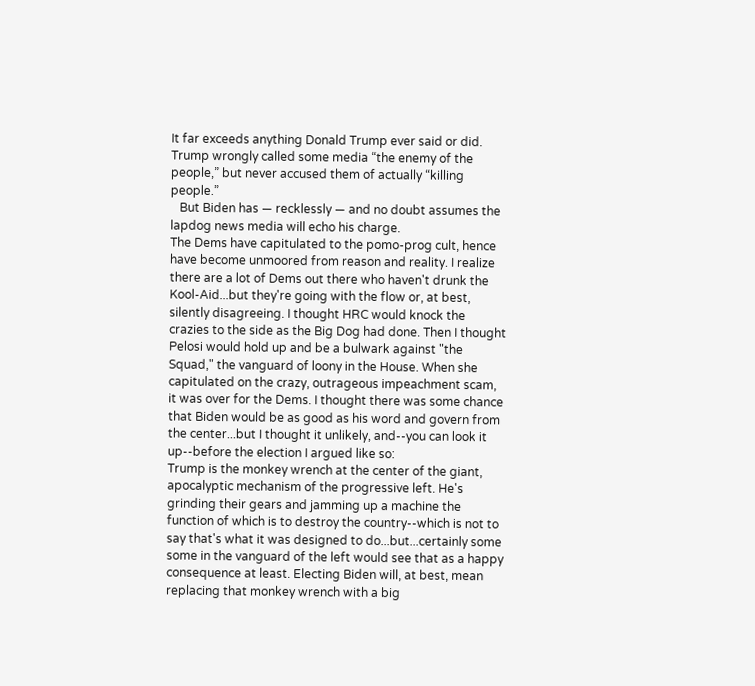It far exceeds anything Donald Trump ever said or did. Trump wrongly called some media “the enemy of the people,” but never accused them of actually “killing people.”
   But Biden has — recklessly — and no doubt assumes the lapdog news media will echo his charge.
The Dems have capitulated to the pomo-prog cult, hence have become unmoored from reason and reality. I realize there are a lot of Dems out there who haven't drunk the Kool-Aid...but they're going with the flow or, at best, silently disagreeing. I thought HRC would knock the crazies to the side as the Big Dog had done. Then I thought Pelosi would hold up and be a bulwark against "the Squad," the vanguard of loony in the House. When she capitulated on the crazy, outrageous impeachment scam, it was over for the Dems. I thought there was some chance that Biden would be as good as his word and govern from the center...but I thought it unlikely, and--you can look it up--before the election I argued like so:
Trump is the monkey wrench at the center of the giant, apocalyptic mechanism of the progressive left. He's  grinding their gears and jamming up a machine the function of which is to destroy the country--which is not to say that's what it was designed to do...but...certainly some some in the vanguard of the left would see that as a happy consequence at least. Electing Biden will, at best, mean replacing that monkey wrench with a big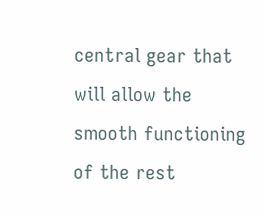central gear that will allow the smooth functioning of the rest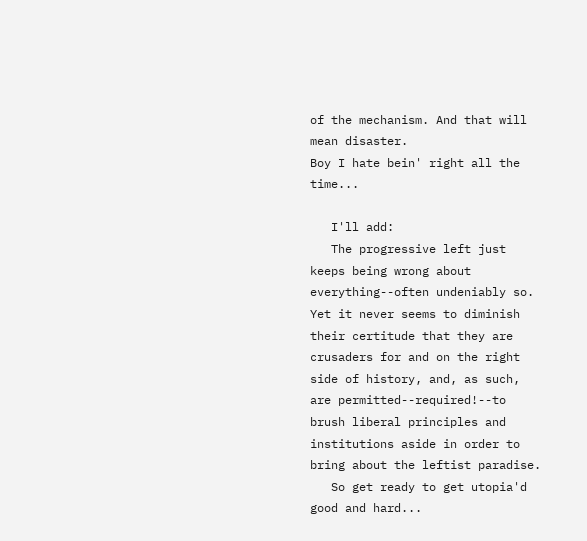of the mechanism. And that will mean disaster.
Boy I hate bein' right all the time...

   I'll add:
   The progressive left just keeps being wrong about everything--often undeniably so. Yet it never seems to diminish their certitude that they are crusaders for and on the right side of history, and, as such, are permitted--required!--to brush liberal principles and institutions aside in order to bring about the leftist paradise.
   So get ready to get utopia'd good and hard...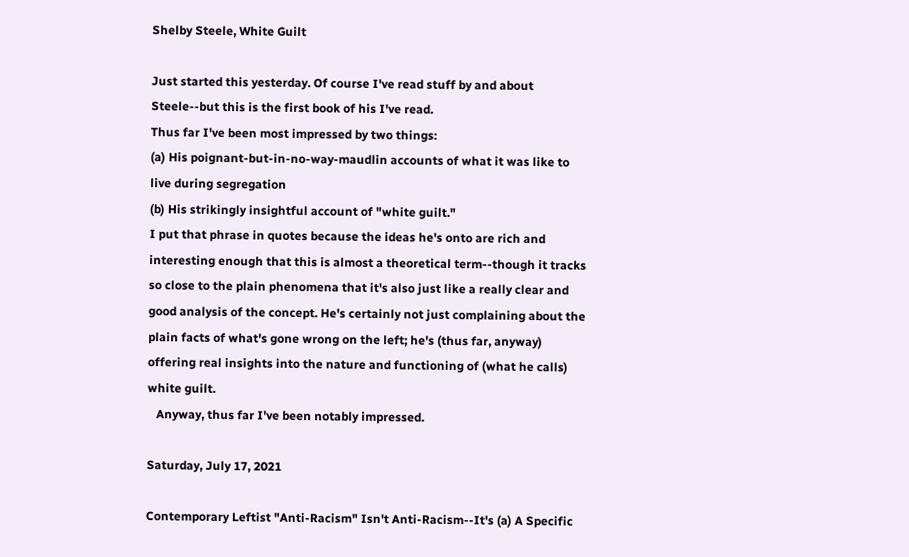Shelby Steele, White Guilt

Just started this yesterday. Of course I've read stuff by and about Steele--but this is the first book of his I've read.
Thus far I've been most impressed by two things:
(a) His poignant-but-in-no-way-maudlin accounts of what it was like to live during segregation
(b) His strikingly insightful account of "white guilt."
I put that phrase in quotes because the ideas he's onto are rich and interesting enough that this is almost a theoretical term--though it tracks so close to the plain phenomena that it's also just like a really clear and good analysis of the concept. He's certainly not just complaining about the plain facts of what's gone wrong on the left; he's (thus far, anyway) offering real insights into the nature and functioning of (what he calls) white guilt.
   Anyway, thus far I've been notably impressed.

Saturday, July 17, 2021

Contemporary Leftist "Anti-Racism" Isn't Anti-Racism--It's (a) A Specific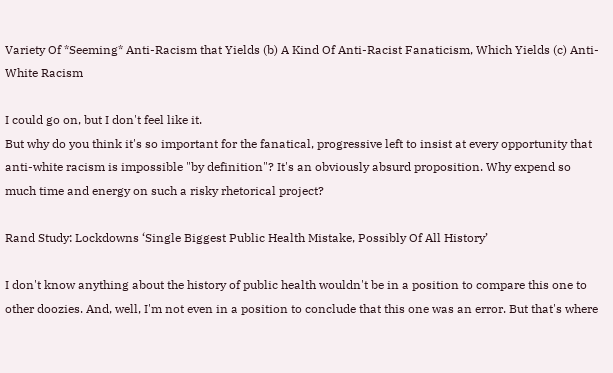Variety Of *Seeming* Anti-Racism that Yields (b) A Kind Of Anti-Racist Fanaticism, Which Yields (c) Anti-White Racism

I could go on, but I don't feel like it.
But why do you think it's so important for the fanatical, progressive left to insist at every opportunity that anti-white racism is impossible "by definition"? It's an obviously absurd proposition. Why expend so much time and energy on such a risky rhetorical project?

Rand Study: Lockdowns ‘Single Biggest Public Health Mistake, Possibly Of All History’

I don't know anything about the history of public health wouldn't be in a position to compare this one to other doozies. And, well, I'm not even in a position to conclude that this one was an error. But that's where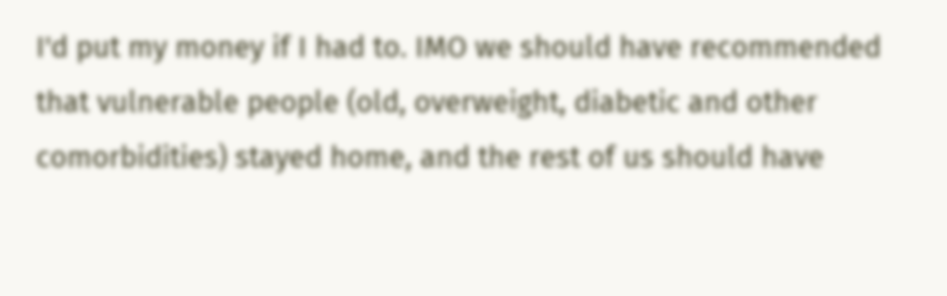I'd put my money if I had to. IMO we should have recommended that vulnerable people (old, overweight, diabetic and other comorbidities) stayed home, and the rest of us should have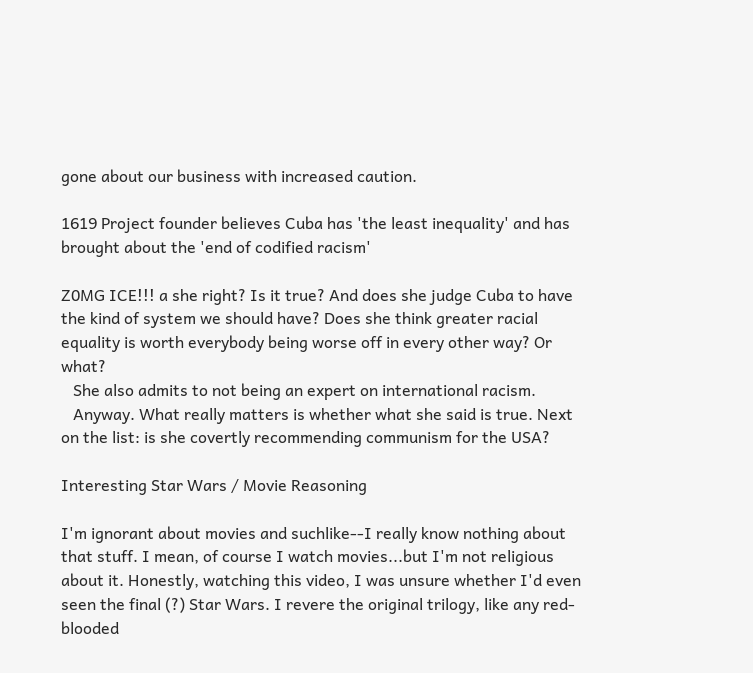gone about our business with increased caution.

1619 Project founder believes Cuba has 'the least inequality' and has brought about the 'end of codified racism'

Z0MG ICE!!! a she right? Is it true? And does she judge Cuba to have the kind of system we should have? Does she think greater racial equality is worth everybody being worse off in every other way? Or what?
   She also admits to not being an expert on international racism.
   Anyway. What really matters is whether what she said is true. Next on the list: is she covertly recommending communism for the USA?

Interesting Star Wars / Movie Reasoning

I'm ignorant about movies and suchlike--I really know nothing about that stuff. I mean, of course I watch movies...but I'm not religious about it. Honestly, watching this video, I was unsure whether I'd even seen the final (?) Star Wars. I revere the original trilogy, like any red-blooded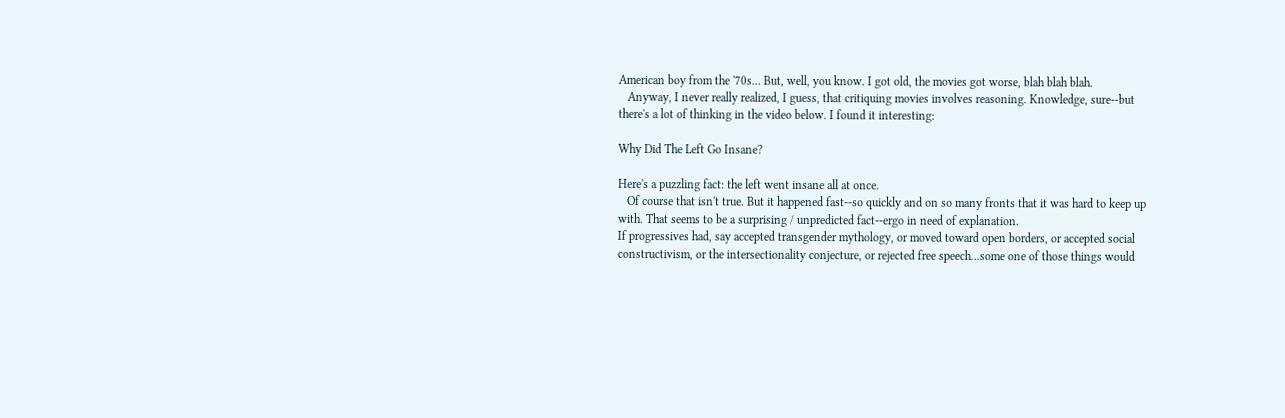American boy from the '70s... But, well, you know. I got old, the movies got worse, blah blah blah.
   Anyway, I never really realized, I guess, that critiquing movies involves reasoning. Knowledge, sure--but there's a lot of thinking in the video below. I found it interesting:

Why Did The Left Go Insane?

Here's a puzzling fact: the left went insane all at once.
   Of course that isn't true. But it happened fast--so quickly and on so many fronts that it was hard to keep up with. That seems to be a surprising / unpredicted fact--ergo in need of explanation.
If progressives had, say accepted transgender mythology, or moved toward open borders, or accepted social constructivism, or the intersectionality conjecture, or rejected free speech...some one of those things would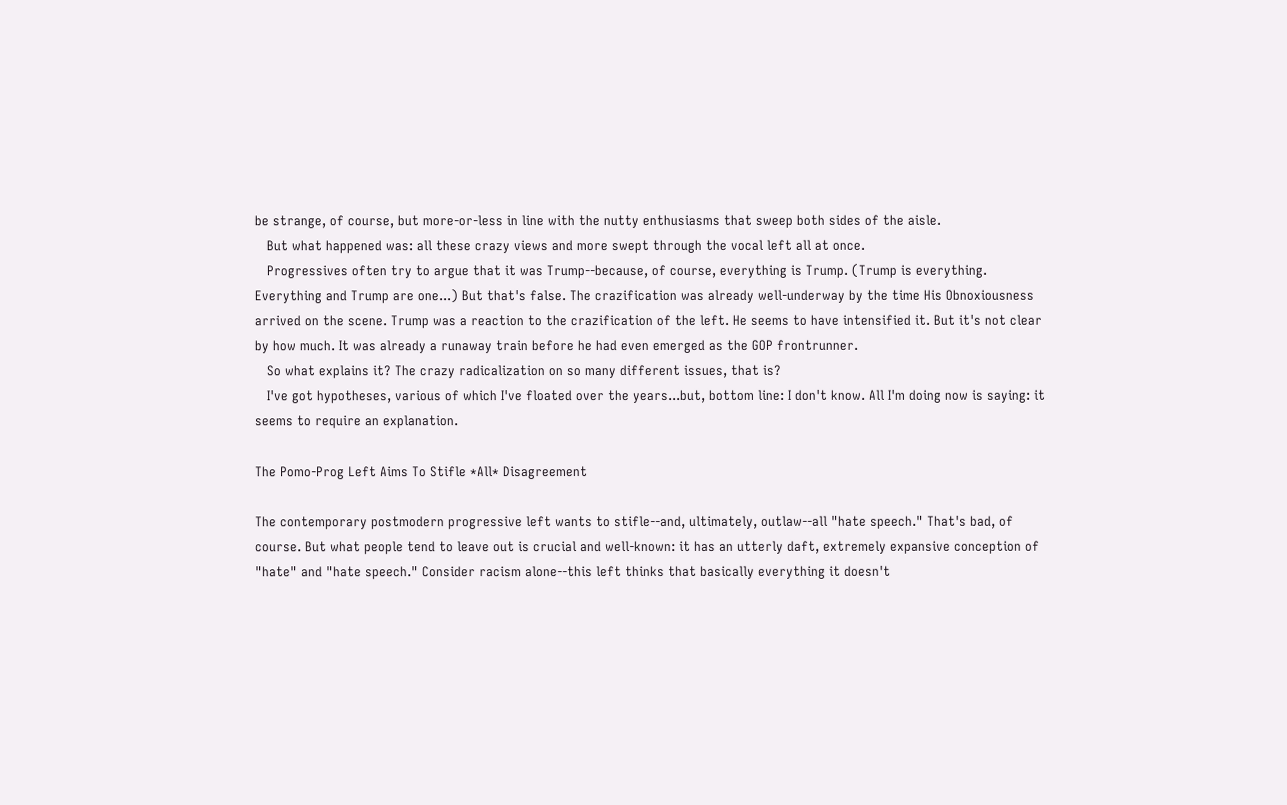be strange, of course, but more-or-less in line with the nutty enthusiasms that sweep both sides of the aisle.
   But what happened was: all these crazy views and more swept through the vocal left all at once.
   Progressives often try to argue that it was Trump--because, of course, everything is Trump. (Trump is everything. Everything and Trump are one...) But that's false. The crazification was already well-underway by the time His Obnoxiousness arrived on the scene. Trump was a reaction to the crazification of the left. He seems to have intensified it. But it's not clear by how much. It was already a runaway train before he had even emerged as the GOP frontrunner.
   So what explains it? The crazy radicalization on so many different issues, that is?
   I've got hypotheses, various of which I've floated over the years...but, bottom line: I don't know. All I'm doing now is saying: it seems to require an explanation.

The Pomo-Prog Left Aims To Stifle *All* Disagreement

The contemporary postmodern progressive left wants to stifle--and, ultimately, outlaw--all "hate speech." That's bad, of course. But what people tend to leave out is crucial and well-known: it has an utterly daft, extremely expansive conception of "hate" and "hate speech." Consider racism alone--this left thinks that basically everything it doesn't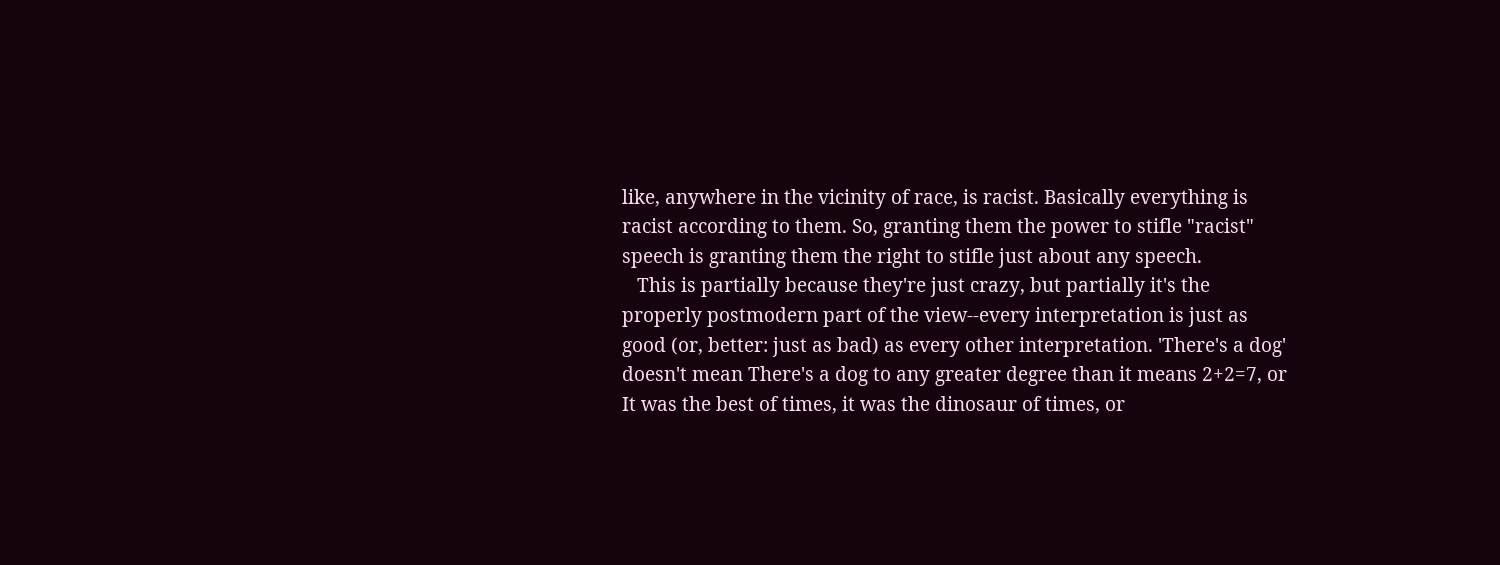like, anywhere in the vicinity of race, is racist. Basically everything is racist according to them. So, granting them the power to stifle "racist" speech is granting them the right to stifle just about any speech.
   This is partially because they're just crazy, but partially it's the properly postmodern part of the view--every interpretation is just as good (or, better: just as bad) as every other interpretation. 'There's a dog' doesn't mean There's a dog to any greater degree than it means 2+2=7, or It was the best of times, it was the dinosaur of times, or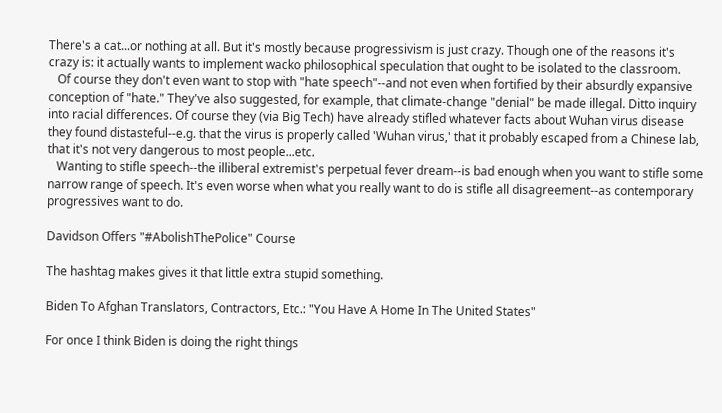There's a cat...or nothing at all. But it's mostly because progressivism is just crazy. Though one of the reasons it's crazy is: it actually wants to implement wacko philosophical speculation that ought to be isolated to the classroom.
   Of course they don't even want to stop with "hate speech"--and not even when fortified by their absurdly expansive conception of "hate." They've also suggested, for example, that climate-change "denial" be made illegal. Ditto inquiry into racial differences. Of course they (via Big Tech) have already stifled whatever facts about Wuhan virus disease they found distasteful--e.g. that the virus is properly called 'Wuhan virus,' that it probably escaped from a Chinese lab, that it's not very dangerous to most people...etc.
   Wanting to stifle speech--the illiberal extremist's perpetual fever dream--is bad enough when you want to stifle some narrow range of speech. It's even worse when what you really want to do is stifle all disagreement--as contemporary progressives want to do.

Davidson Offers "#AbolishThePolice" Course

The hashtag makes gives it that little extra stupid something.

Biden To Afghan Translators, Contractors, Etc.: "You Have A Home In The United States"

For once I think Biden is doing the right things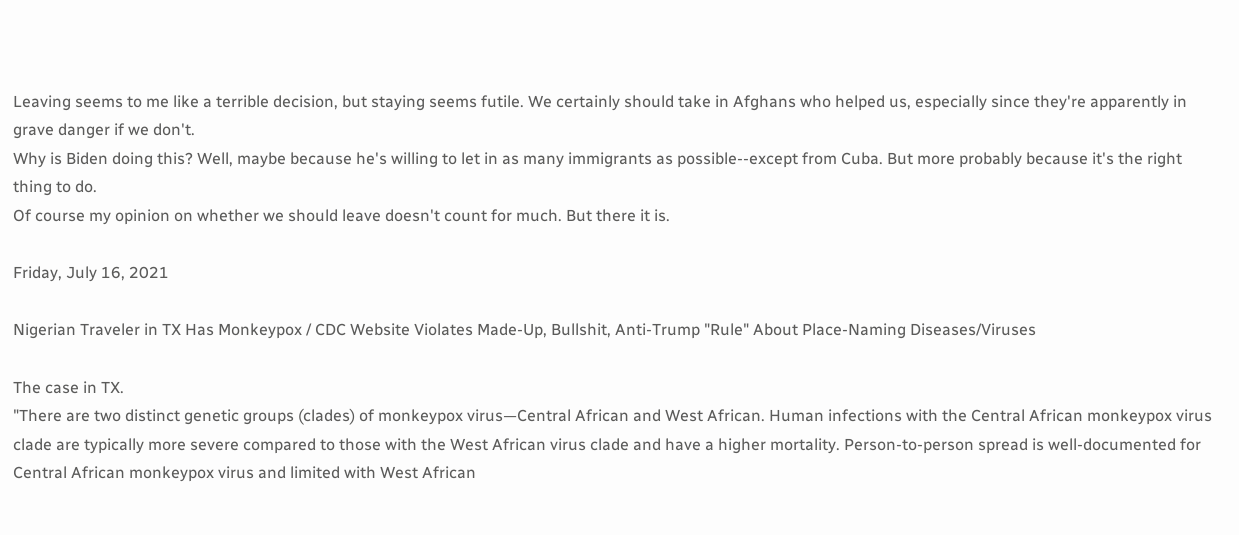Leaving seems to me like a terrible decision, but staying seems futile. We certainly should take in Afghans who helped us, especially since they're apparently in grave danger if we don't.
Why is Biden doing this? Well, maybe because he's willing to let in as many immigrants as possible--except from Cuba. But more probably because it's the right thing to do.
Of course my opinion on whether we should leave doesn't count for much. But there it is.

Friday, July 16, 2021

Nigerian Traveler in TX Has Monkeypox / CDC Website Violates Made-Up, Bullshit, Anti-Trump "Rule" About Place-Naming Diseases/Viruses

The case in TX.
"There are two distinct genetic groups (clades) of monkeypox virus—Central African and West African. Human infections with the Central African monkeypox virus clade are typically more severe compared to those with the West African virus clade and have a higher mortality. Person-to-person spread is well-documented for Central African monkeypox virus and limited with West African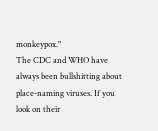monkeypox."
The CDC and WHO have always been bullshitting about place-naming viruses. If you look on their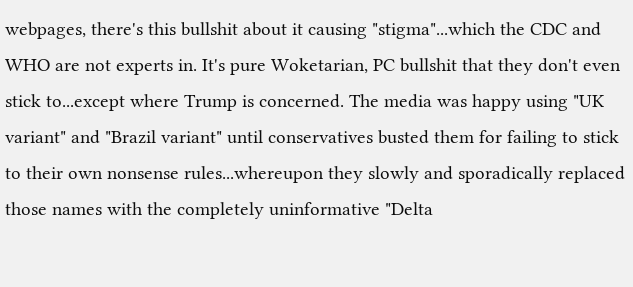webpages, there's this bullshit about it causing "stigma"...which the CDC and WHO are not experts in. It's pure Woketarian, PC bullshit that they don't even stick to...except where Trump is concerned. The media was happy using "UK variant" and "Brazil variant" until conservatives busted them for failing to stick to their own nonsense rules...whereupon they slowly and sporadically replaced those names with the completely uninformative "Delta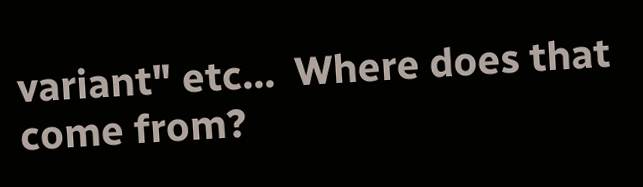variant" etc...  Where does that come from?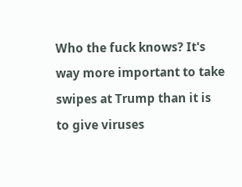Who the fuck knows? It's way more important to take swipes at Trump than it is to give viruses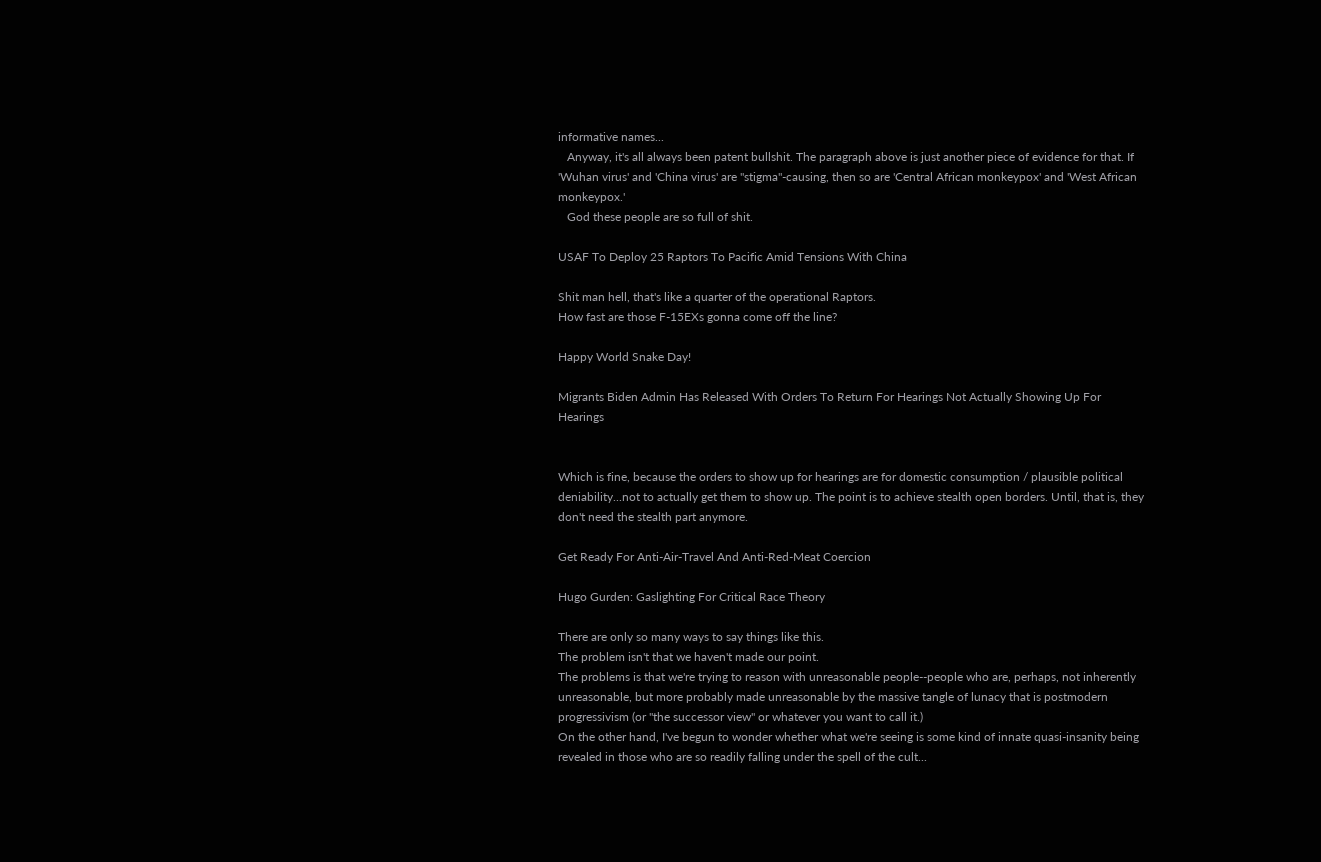informative names...
   Anyway, it's all always been patent bullshit. The paragraph above is just another piece of evidence for that. If 'Wuhan virus' and 'China virus' are "stigma"-causing, then so are 'Central African monkeypox' and 'West African monkeypox.'
   God these people are so full of shit.

USAF To Deploy 25 Raptors To Pacific Amid Tensions With China

Shit man hell, that's like a quarter of the operational Raptors.
How fast are those F-15EXs gonna come off the line?

Happy World Snake Day!

Migrants Biden Admin Has Released With Orders To Return For Hearings Not Actually Showing Up For Hearings


Which is fine, because the orders to show up for hearings are for domestic consumption / plausible political deniability...not to actually get them to show up. The point is to achieve stealth open borders. Until, that is, they don't need the stealth part anymore.

Get Ready For Anti-Air-Travel And Anti-Red-Meat Coercion

Hugo Gurden: Gaslighting For Critical Race Theory

There are only so many ways to say things like this.
The problem isn't that we haven't made our point.
The problems is that we're trying to reason with unreasonable people--people who are, perhaps, not inherently unreasonable, but more probably made unreasonable by the massive tangle of lunacy that is postmodern progressivism (or "the successor view" or whatever you want to call it.)
On the other hand, I've begun to wonder whether what we're seeing is some kind of innate quasi-insanity being revealed in those who are so readily falling under the spell of the cult...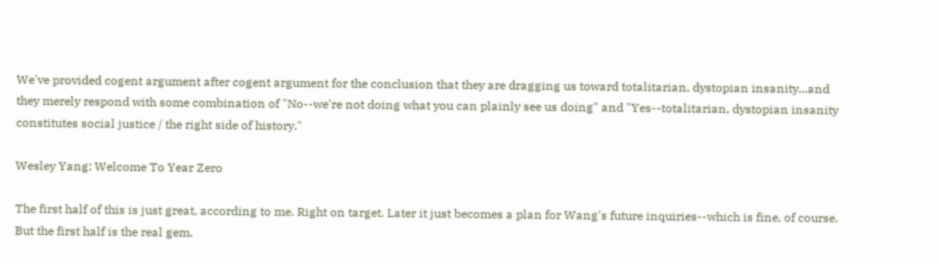We've provided cogent argument after cogent argument for the conclusion that they are dragging us toward totalitarian, dystopian insanity...and they merely respond with some combination of "No--we're not doing what you can plainly see us doing" and "Yes--totalitarian, dystopian insanity constitutes social justice / the right side of history."

Wesley Yang: Welcome To Year Zero

The first half of this is just great, according to me. Right on target. Later it just becomes a plan for Wang's future inquiries--which is fine, of course. But the first half is the real gem.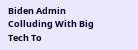Biden Admin Colluding With Big Tech To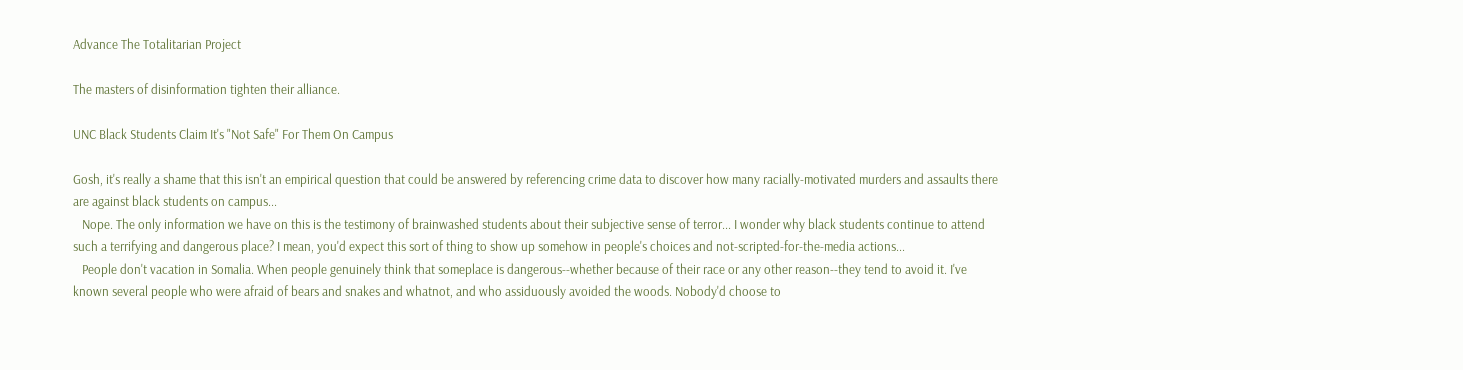Advance The Totalitarian Project

The masters of disinformation tighten their alliance.

UNC Black Students Claim It's "Not Safe" For Them On Campus

Gosh, it's really a shame that this isn't an empirical question that could be answered by referencing crime data to discover how many racially-motivated murders and assaults there are against black students on campus...
   Nope. The only information we have on this is the testimony of brainwashed students about their subjective sense of terror... I wonder why black students continue to attend such a terrifying and dangerous place? I mean, you'd expect this sort of thing to show up somehow in people's choices and not-scripted-for-the-media actions...
   People don't vacation in Somalia. When people genuinely think that someplace is dangerous--whether because of their race or any other reason--they tend to avoid it. I've known several people who were afraid of bears and snakes and whatnot, and who assiduously avoided the woods. Nobody'd choose to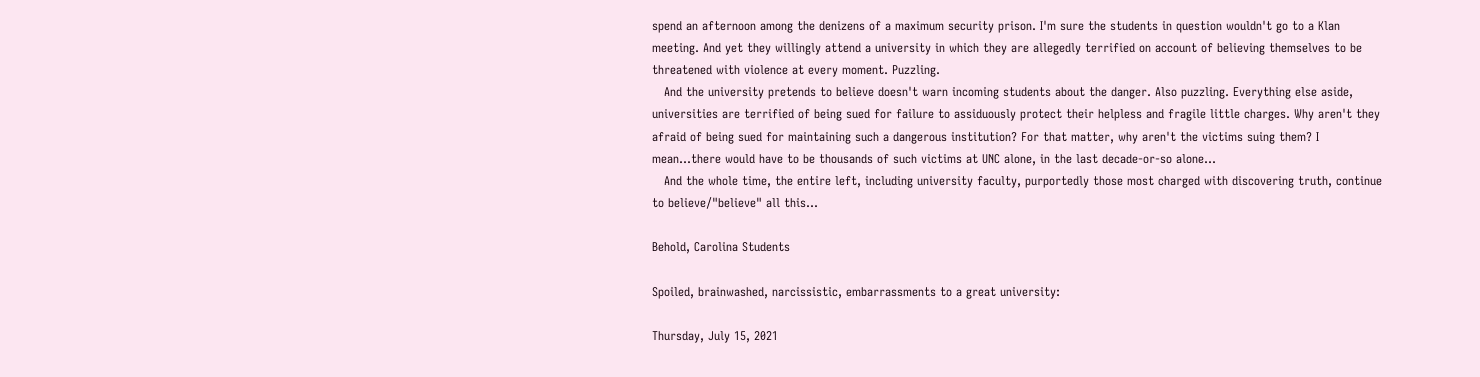spend an afternoon among the denizens of a maximum security prison. I'm sure the students in question wouldn't go to a Klan meeting. And yet they willingly attend a university in which they are allegedly terrified on account of believing themselves to be threatened with violence at every moment. Puzzling.
   And the university pretends to believe doesn't warn incoming students about the danger. Also puzzling. Everything else aside, universities are terrified of being sued for failure to assiduously protect their helpless and fragile little charges. Why aren't they afraid of being sued for maintaining such a dangerous institution? For that matter, why aren't the victims suing them? I mean...there would have to be thousands of such victims at UNC alone, in the last decade-or-so alone...
   And the whole time, the entire left, including university faculty, purportedly those most charged with discovering truth, continue to believe/"believe" all this...

Behold, Carolina Students

Spoiled, brainwashed, narcissistic, embarrassments to a great university:

Thursday, July 15, 2021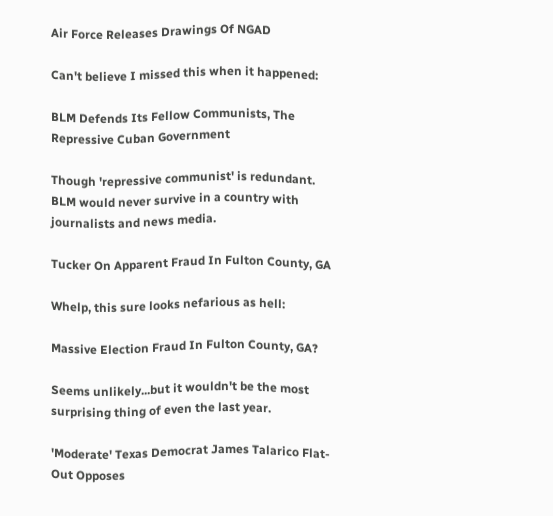Air Force Releases Drawings Of NGAD

Can't believe I missed this when it happened:

BLM Defends Its Fellow Communists, The Repressive Cuban Government

Though 'repressive communist' is redundant.
BLM would never survive in a country with journalists and news media.

Tucker On Apparent Fraud In Fulton County, GA

Whelp, this sure looks nefarious as hell:

Massive Election Fraud In Fulton County, GA?

Seems unlikely...but it wouldn't be the most surprising thing of even the last year.

'Moderate' Texas Democrat James Talarico Flat-Out Opposes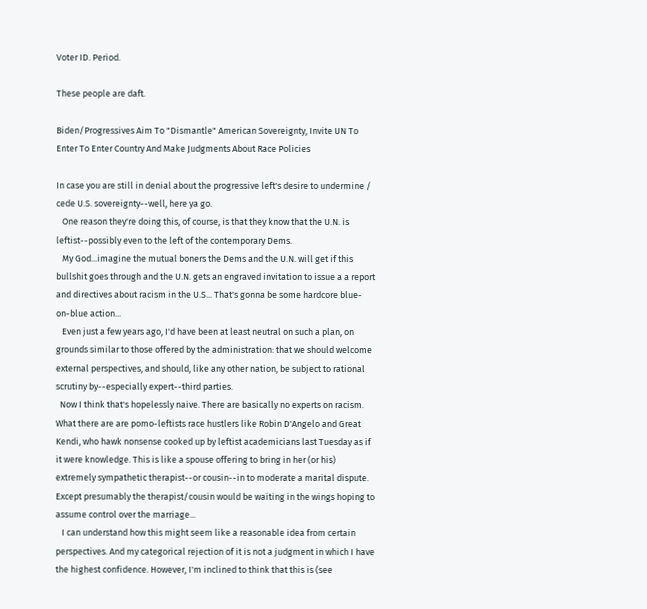Voter ID. Period.

These people are daft.

Biden/Progressives Aim To "Dismantle" American Sovereignty, Invite UN To Enter To Enter Country And Make Judgments About Race Policies

In case you are still in denial about the progressive left's desire to undermine / cede U.S. sovereignty--well, here ya go.
   One reason they're doing this, of course, is that they know that the U.N. is leftist--possibly even to the left of the contemporary Dems.
   My God...imagine the mutual boners the Dems and the U.N. will get if this bullshit goes through and the U.N. gets an engraved invitation to issue a a report and directives about racism in the U.S... That's gonna be some hardcore blue-on-blue action...
   Even just a few years ago, I'd have been at least neutral on such a plan, on grounds similar to those offered by the administration: that we should welcome external perspectives, and should, like any other nation, be subject to rational scrutiny by--especially expert--third parties.
  Now I think that's hopelessly naive. There are basically no experts on racism. What there are are pomo-leftists race hustlers like Robin D'Angelo and Great Kendi, who hawk nonsense cooked up by leftist academicians last Tuesday as if it were knowledge. This is like a spouse offering to bring in her (or his) extremely sympathetic therapist--or cousin--in to moderate a marital dispute. Except presumably the therapist/cousin would be waiting in the wings hoping to assume control over the marriage...
   I can understand how this might seem like a reasonable idea from certain perspectives. And my categorical rejection of it is not a judgment in which I have the highest confidence. However, I'm inclined to think that this is (see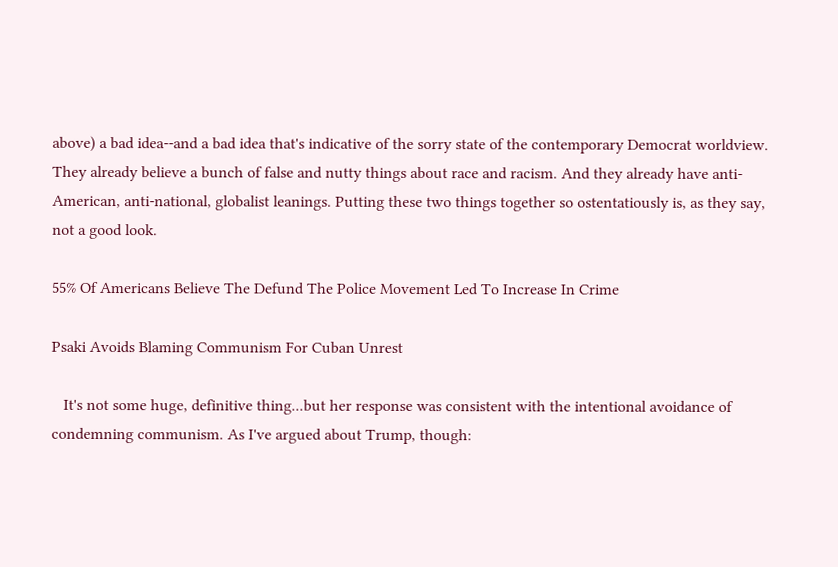above) a bad idea--and a bad idea that's indicative of the sorry state of the contemporary Democrat worldview. They already believe a bunch of false and nutty things about race and racism. And they already have anti-American, anti-national, globalist leanings. Putting these two things together so ostentatiously is, as they say, not a good look.

55% Of Americans Believe The Defund The Police Movement Led To Increase In Crime

Psaki Avoids Blaming Communism For Cuban Unrest

   It's not some huge, definitive thing...but her response was consistent with the intentional avoidance of condemning communism. As I've argued about Trump, though: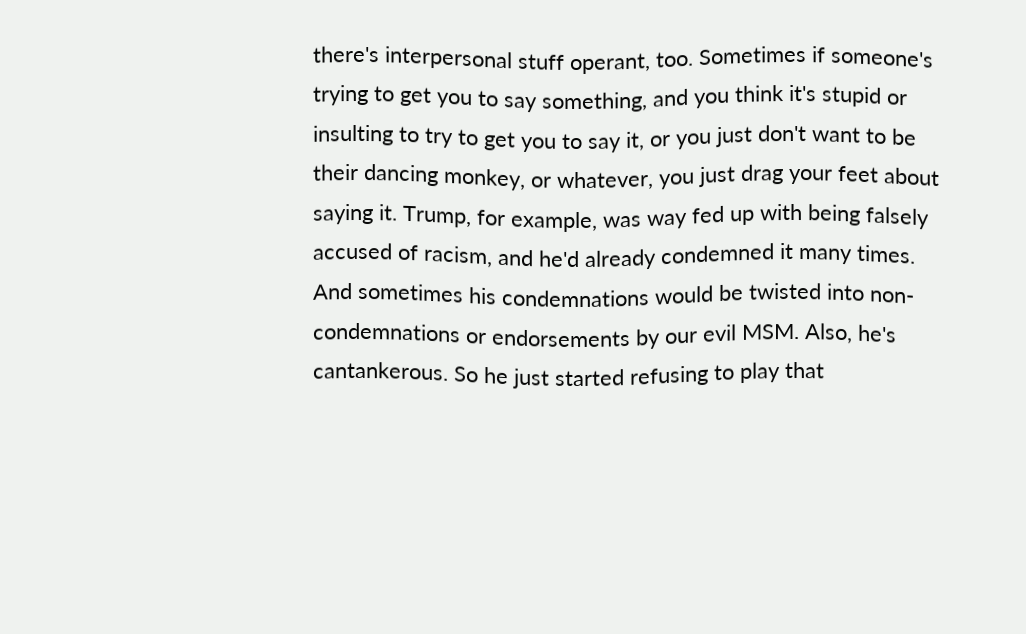there's interpersonal stuff operant, too. Sometimes if someone's trying to get you to say something, and you think it's stupid or insulting to try to get you to say it, or you just don't want to be their dancing monkey, or whatever, you just drag your feet about saying it. Trump, for example, was way fed up with being falsely accused of racism, and he'd already condemned it many times. And sometimes his condemnations would be twisted into non-condemnations or endorsements by our evil MSM. Also, he's cantankerous. So he just started refusing to play that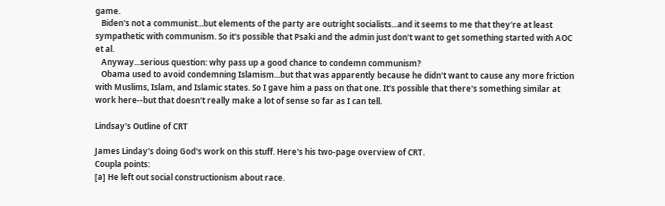game.
   Biden's not a communist...but elements of the party are outright socialists...and it seems to me that they're at least sympathetic with communism. So it's possible that Psaki and the admin just don't want to get something started with AOC et al.
   Anyway...serious question: why pass up a good chance to condemn communism?
   Obama used to avoid condemning Islamism...but that was apparently because he didn't want to cause any more friction with Muslims, Islam, and Islamic states. So I gave him a pass on that one. It's possible that there's something similar at work here--but that doesn't really make a lot of sense so far as I can tell.

Lindsay's Outline of CRT

James Linday's doing God's work on this stuff. Here's his two-page overview of CRT.
Coupla points:
[a] He left out social constructionism about race.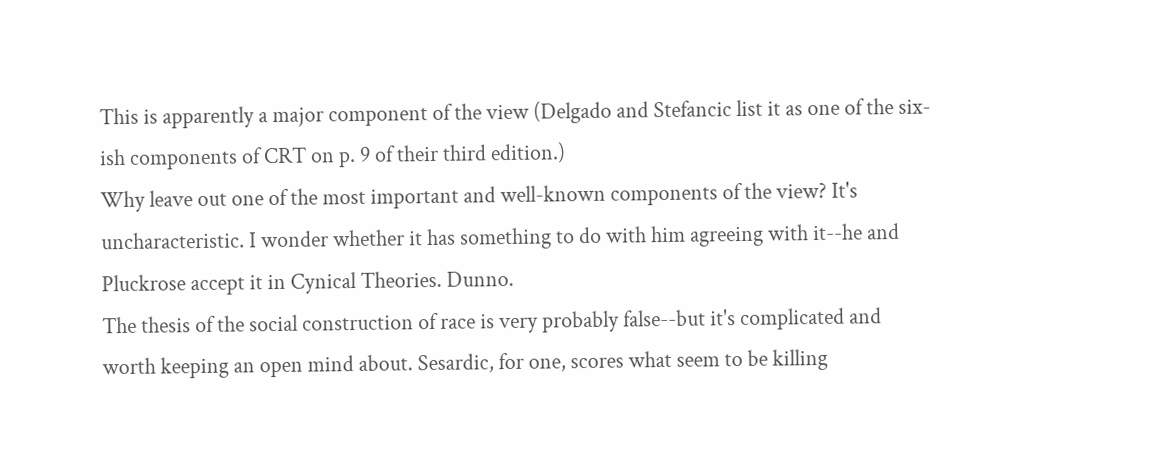This is apparently a major component of the view (Delgado and Stefancic list it as one of the six-ish components of CRT on p. 9 of their third edition.)
Why leave out one of the most important and well-known components of the view? It's uncharacteristic. I wonder whether it has something to do with him agreeing with it--he and Pluckrose accept it in Cynical Theories. Dunno.
The thesis of the social construction of race is very probably false--but it's complicated and worth keeping an open mind about. Sesardic, for one, scores what seem to be killing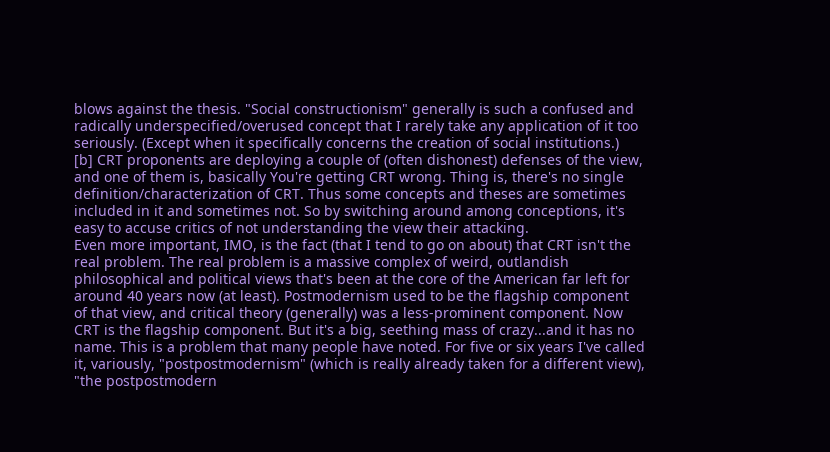blows against the thesis. "Social constructionism" generally is such a confused and radically underspecified/overused concept that I rarely take any application of it too seriously. (Except when it specifically concerns the creation of social institutions.)
[b] CRT proponents are deploying a couple of (often dishonest) defenses of the view, and one of them is, basically You're getting CRT wrong. Thing is, there's no single definition/characterization of CRT. Thus some concepts and theses are sometimes included in it and sometimes not. So by switching around among conceptions, it's easy to accuse critics of not understanding the view their attacking.
Even more important, IMO, is the fact (that I tend to go on about) that CRT isn't the real problem. The real problem is a massive complex of weird, outlandish philosophical and political views that's been at the core of the American far left for around 40 years now (at least). Postmodernism used to be the flagship component of that view, and critical theory (generally) was a less-prominent component. Now CRT is the flagship component. But it's a big, seething mass of crazy...and it has no name. This is a problem that many people have noted. For five or six years I've called it, variously, "postpostmodernism" (which is really already taken for a different view), "the postpostmodern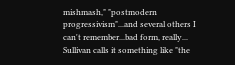mishmash," "postmodern progressivism"...and several others I can't remember...bad form, really... Sullivan calls it something like "the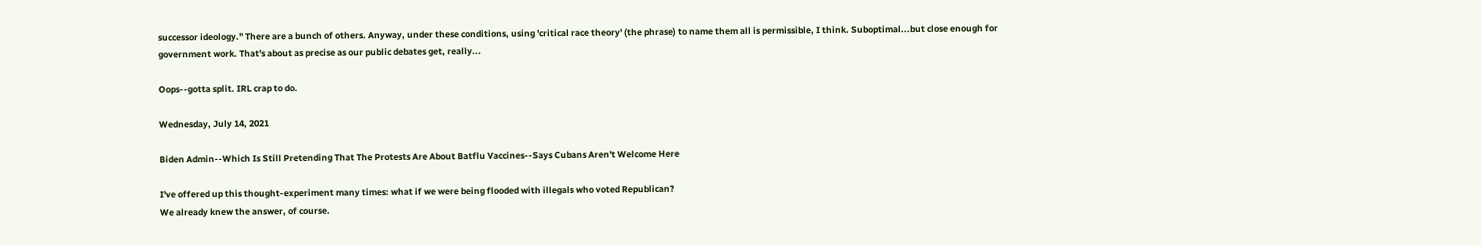successor ideology." There are a bunch of others. Anyway, under these conditions, using 'critical race theory' (the phrase) to name them all is permissible, I think. Suboptimal...but close enough for government work. That's about as precise as our public debates get, really...

Oops--gotta split. IRL crap to do.

Wednesday, July 14, 2021

Biden Admin--Which Is Still Pretending That The Protests Are About Batflu Vaccines--Says Cubans Aren't Welcome Here

I've offered up this thought-experiment many times: what if we were being flooded with illegals who voted Republican?
We already knew the answer, of course.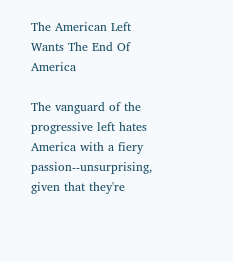The American Left Wants The End Of America

The vanguard of the progressive left hates America with a fiery passion--unsurprising, given that they're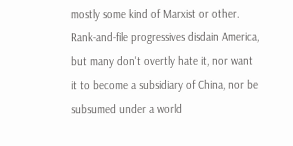mostly some kind of Marxist or other. Rank-and-file progressives disdain America, but many don't overtly hate it, nor want it to become a subsidiary of China, nor be subsumed under a world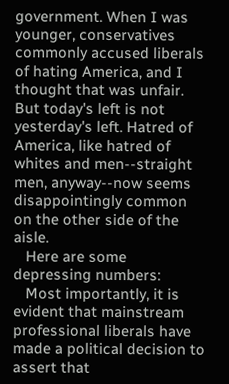government. When I was younger, conservatives commonly accused liberals of hating America, and I thought that was unfair. But today's left is not yesterday's left. Hatred of America, like hatred of whites and men--straight men, anyway--now seems disappointingly common on the other side of the aisle.
   Here are some depressing numbers:
   Most importantly, it is evident that mainstream professional liberals have made a political decision to assert that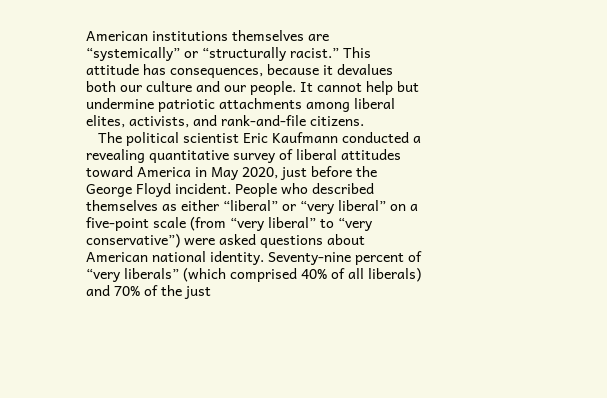American institutions themselves are “systemically” or “structurally racist.” This attitude has consequences, because it devalues both our culture and our people. It cannot help but undermine patriotic attachments among liberal elites, activists, and rank-and-file citizens.
   The political scientist Eric Kaufmann conducted a revealing quantitative survey of liberal attitudes toward America in May 2020, just before the George Floyd incident. People who described themselves as either “liberal” or “very liberal” on a five-point scale (from “very liberal” to “very conservative”) were asked questions about American national identity. Seventy-nine percent of “very liberals” (which comprised 40% of all liberals) and 70% of the just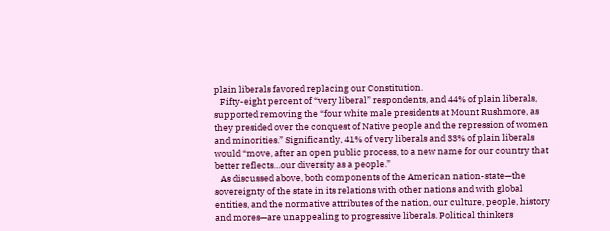plain liberals favored replacing our Constitution.
   Fifty-eight percent of “very liberal” respondents, and 44% of plain liberals, supported removing the “four white male presidents at Mount Rushmore, as they presided over the conquest of Native people and the repression of women and minorities.” Significantly, 41% of very liberals and 33% of plain liberals would “move, after an open public process, to a new name for our country that better reflects…our diversity as a people.”
   As discussed above, both components of the American nation-state—the sovereignty of the state in its relations with other nations and with global entities, and the normative attributes of the nation, our culture, people, history and mores—are unappealing to progressive liberals. Political thinkers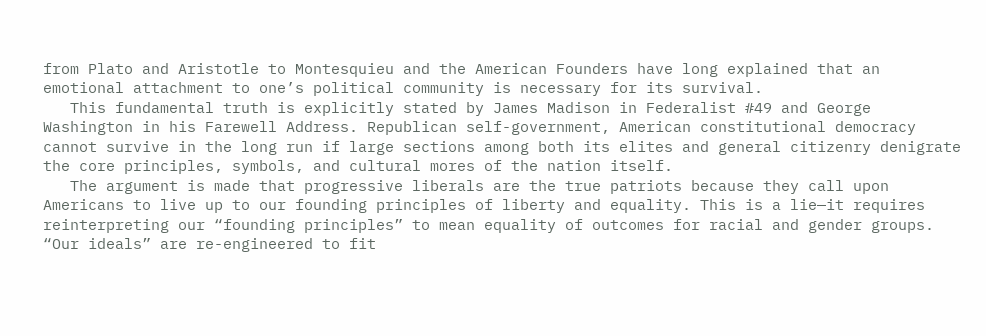from Plato and Aristotle to Montesquieu and the American Founders have long explained that an emotional attachment to one’s political community is necessary for its survival.
   This fundamental truth is explicitly stated by James Madison in Federalist #49 and George Washington in his Farewell Address. Republican self-government, American constitutional democracy cannot survive in the long run if large sections among both its elites and general citizenry denigrate the core principles, symbols, and cultural mores of the nation itself.
   The argument is made that progressive liberals are the true patriots because they call upon Americans to live up to our founding principles of liberty and equality. This is a lie—it requires reinterpreting our “founding principles” to mean equality of outcomes for racial and gender groups. “Our ideals” are re-engineered to fit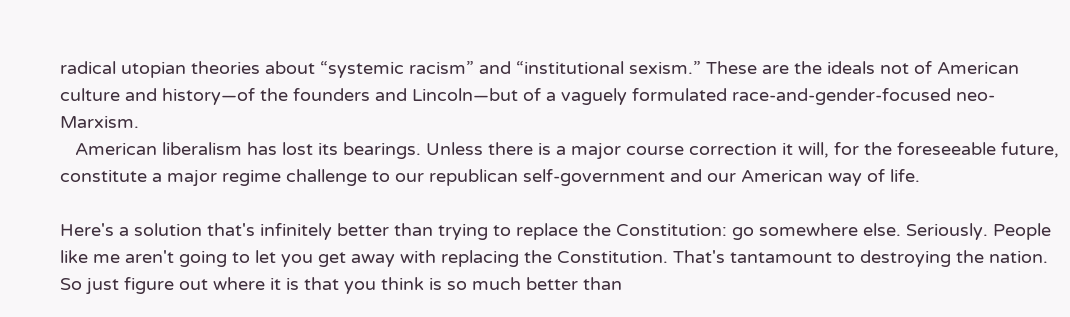radical utopian theories about “systemic racism” and “institutional sexism.” These are the ideals not of American culture and history—of the founders and Lincoln—but of a vaguely formulated race-and-gender-focused neo-Marxism.
   American liberalism has lost its bearings. Unless there is a major course correction it will, for the foreseeable future, constitute a major regime challenge to our republican self-government and our American way of life.

Here's a solution that's infinitely better than trying to replace the Constitution: go somewhere else. Seriously. People like me aren't going to let you get away with replacing the Constitution. That's tantamount to destroying the nation. So just figure out where it is that you think is so much better than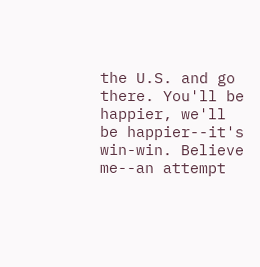the U.S. and go there. You'll be happier, we'll be happier--it's win-win. Believe me--an attempt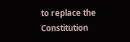to replace the Constitution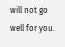will not go well for you.